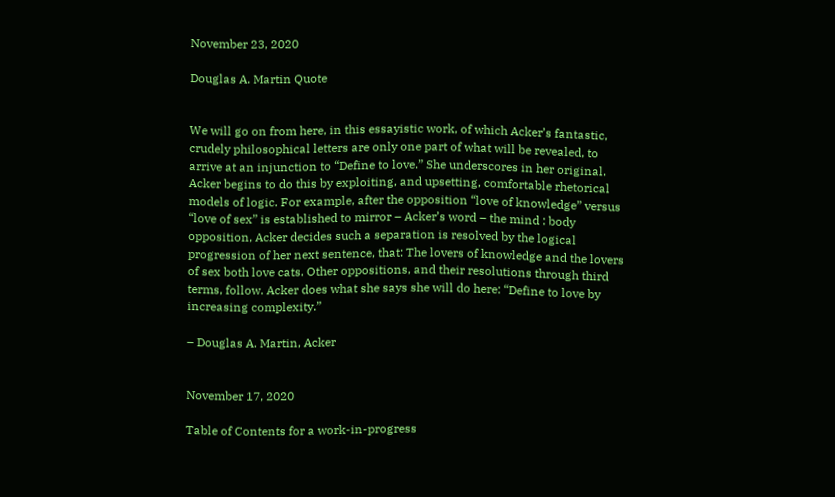November 23, 2020

Douglas A. Martin Quote


We will go on from here, in this essayistic work, of which Acker’s fantastic, crudely philosophical letters are only one part of what will be revealed, to arrive at an injunction to “Define to love.” She underscores in her original. Acker begins to do this by exploiting, and upsetting, comfortable rhetorical models of logic. For example, after the opposition “love of knowledge” versus “love of sex” is established to mirror – Acker’s word – the mind : body opposition, Acker decides such a separation is resolved by the logical progression of her next sentence, that: The lovers of knowledge and the lovers of sex both love cats. Other oppositions, and their resolutions through third terms, follow. Acker does what she says she will do here: “Define to love by increasing complexity.”

– Douglas A. Martin, Acker


November 17, 2020

Table of Contents for a work-in-progress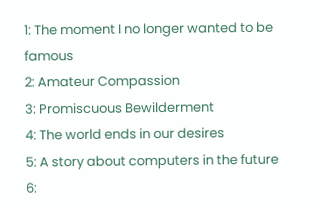1: The moment I no longer wanted to be famous
2: Amateur Compassion
3: Promiscuous Bewilderment
4: The world ends in our desires
5: A story about computers in the future
6: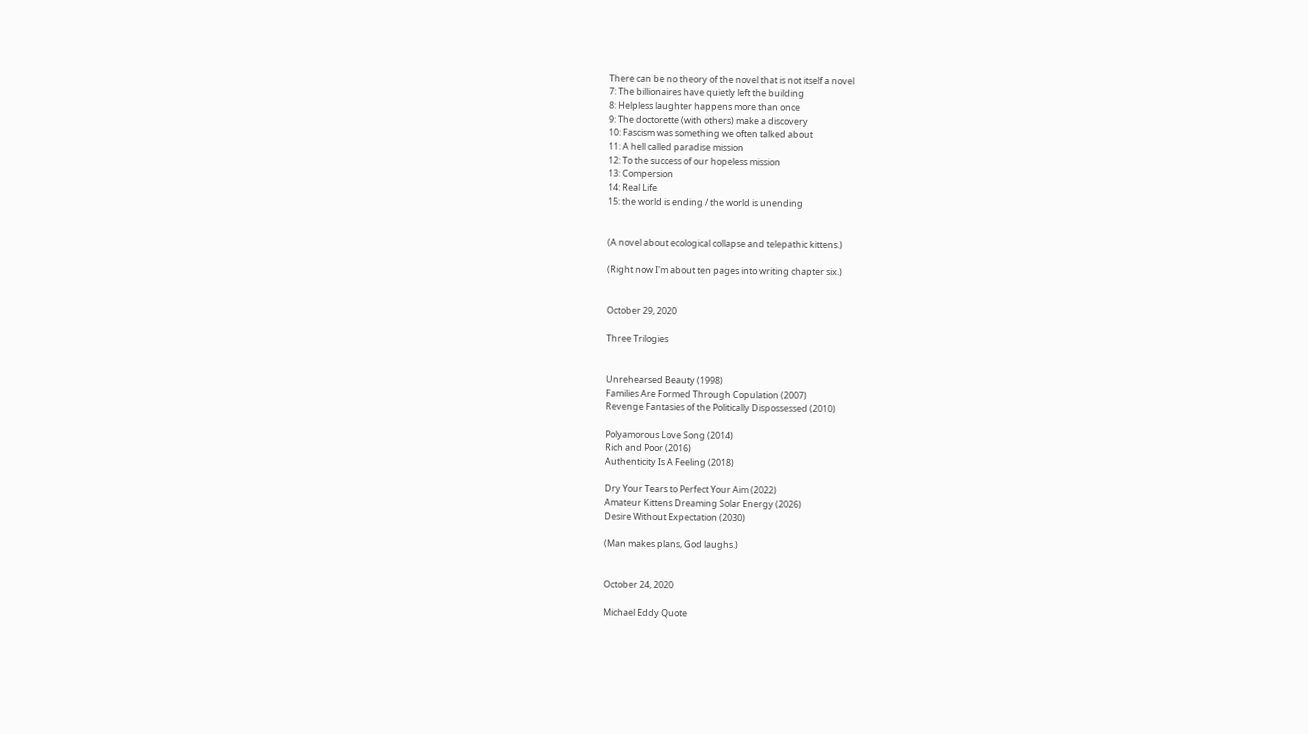There can be no theory of the novel that is not itself a novel
7: The billionaires have quietly left the building
8: Helpless laughter happens more than once
9: The doctorette (with others) make a discovery
10: Fascism was something we often talked about
11: A hell called paradise mission
12: To the success of our hopeless mission
13: Compersion
14: Real Life
15: the world is ending / the world is unending


(A novel about ecological collapse and telepathic kittens.)

(Right now I'm about ten pages into writing chapter six.)


October 29, 2020

Three Trilogies


Unrehearsed Beauty (1998)
Families Are Formed Through Copulation (2007)
Revenge Fantasies of the Politically Dispossessed (2010)

Polyamorous Love Song (2014)
Rich and Poor (2016)
Authenticity Is A Feeling (2018)

Dry Your Tears to Perfect Your Aim (2022)
Amateur Kittens Dreaming Solar Energy (2026)
Desire Without Expectation (2030)

(Man makes plans, God laughs.)


October 24, 2020

Michael Eddy Quote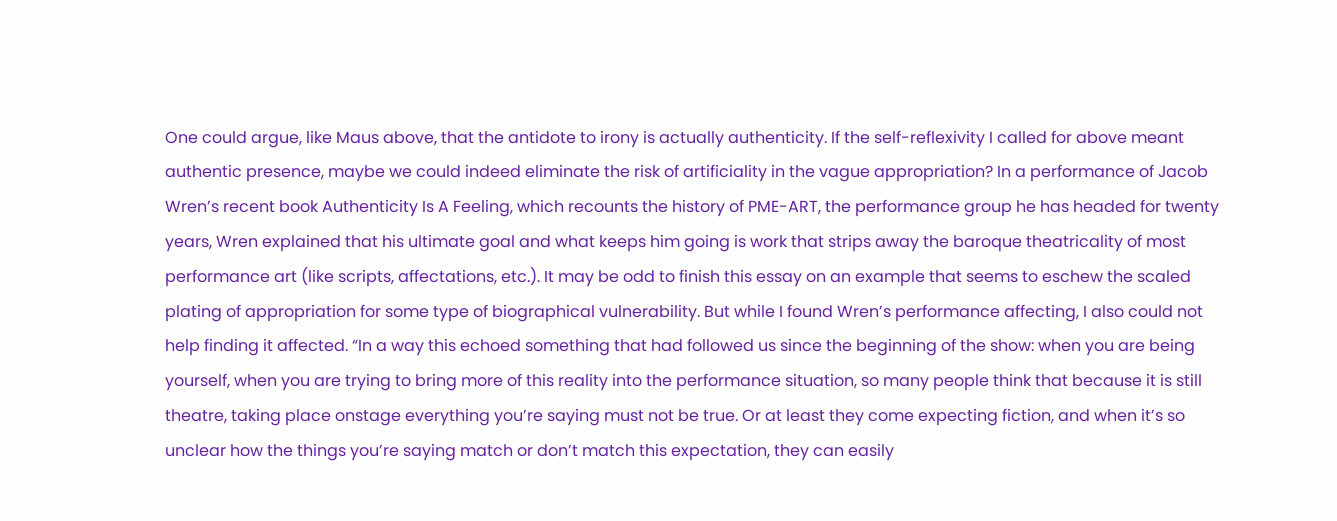One could argue, like Maus above, that the antidote to irony is actually authenticity. If the self-reflexivity I called for above meant authentic presence, maybe we could indeed eliminate the risk of artificiality in the vague appropriation? In a performance of Jacob Wren’s recent book Authenticity Is A Feeling, which recounts the history of PME-ART, the performance group he has headed for twenty years, Wren explained that his ultimate goal and what keeps him going is work that strips away the baroque theatricality of most performance art (like scripts, affectations, etc.). It may be odd to finish this essay on an example that seems to eschew the scaled plating of appropriation for some type of biographical vulnerability. But while I found Wren’s performance affecting, I also could not help finding it affected. “In a way this echoed something that had followed us since the beginning of the show: when you are being yourself, when you are trying to bring more of this reality into the performance situation, so many people think that because it is still theatre, taking place onstage everything you’re saying must not be true. Or at least they come expecting fiction, and when it’s so unclear how the things you’re saying match or don’t match this expectation, they can easily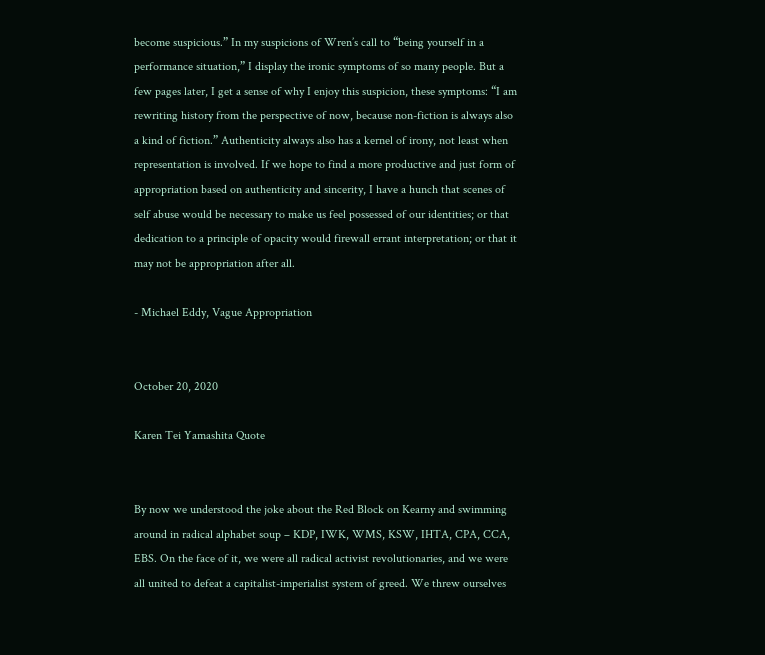become suspicious.” In my suspicions of Wren’s call to “being yourself in a performance situation,” I display the ironic symptoms of so many people. But a few pages later, I get a sense of why I enjoy this suspicion, these symptoms: “I am rewriting history from the perspective of now, because non-fiction is always also a kind of fiction.” Authenticity always also has a kernel of irony, not least when representation is involved. If we hope to find a more productive and just form of appropriation based on authenticity and sincerity, I have a hunch that scenes of self abuse would be necessary to make us feel possessed of our identities; or that dedication to a principle of opacity would firewall errant interpretation; or that it may not be appropriation after all.

- Michael Eddy, Vague Appropriation


October 20, 2020

Karen Tei Yamashita Quote


By now we understood the joke about the Red Block on Kearny and swimming around in radical alphabet soup – KDP, IWK, WMS, KSW, IHTA, CPA, CCA, EBS. On the face of it, we were all radical activist revolutionaries, and we were all united to defeat a capitalist-imperialist system of greed. We threw ourselves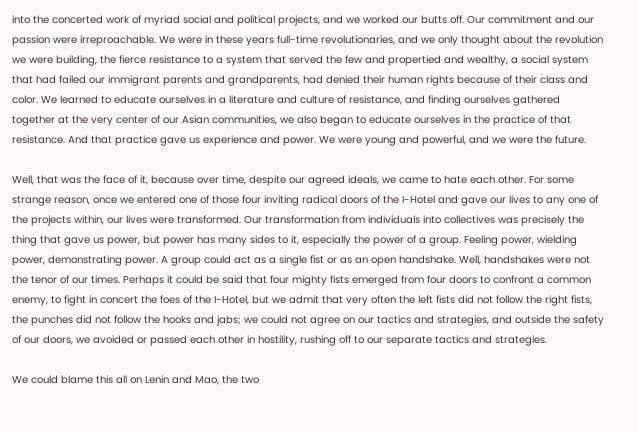into the concerted work of myriad social and political projects, and we worked our butts off. Our commitment and our passion were irreproachable. We were in these years full-time revolutionaries, and we only thought about the revolution we were building, the fierce resistance to a system that served the few and propertied and wealthy, a social system that had failed our immigrant parents and grandparents, had denied their human rights because of their class and color. We learned to educate ourselves in a literature and culture of resistance, and finding ourselves gathered together at the very center of our Asian communities, we also began to educate ourselves in the practice of that resistance. And that practice gave us experience and power. We were young and powerful, and we were the future.

Well, that was the face of it, because over time, despite our agreed ideals, we came to hate each other. For some strange reason, once we entered one of those four inviting radical doors of the I-Hotel and gave our lives to any one of the projects within, our lives were transformed. Our transformation from individuals into collectives was precisely the thing that gave us power, but power has many sides to it, especially the power of a group. Feeling power, wielding power, demonstrating power. A group could act as a single fist or as an open handshake. Well, handshakes were not the tenor of our times. Perhaps it could be said that four mighty fists emerged from four doors to confront a common enemy, to fight in concert the foes of the I-Hotel, but we admit that very often the left fists did not follow the right fists, the punches did not follow the hooks and jabs; we could not agree on our tactics and strategies, and outside the safety of our doors, we avoided or passed each other in hostility, rushing off to our separate tactics and strategies.

We could blame this all on Lenin and Mao, the two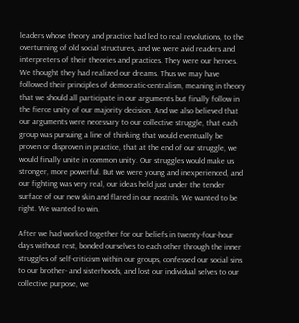leaders whose theory and practice had led to real revolutions, to the overturning of old social structures, and we were avid readers and interpreters of their theories and practices. They were our heroes. We thought they had realized our dreams. Thus we may have followed their principles of democratic-centralism, meaning in theory that we should all participate in our arguments but finally follow in the fierce unity of our majority decision. And we also believed that our arguments were necessary to our collective struggle, that each group was pursuing a line of thinking that would eventually be proven or disproven in practice, that at the end of our struggle, we would finally unite in common unity. Our struggles would make us stronger, more powerful. But we were young and inexperienced, and our fighting was very real, our ideas held just under the tender surface of our new skin and flared in our nostrils. We wanted to be right. We wanted to win.

After we had worked together for our beliefs in twenty-four-hour days without rest, bonded ourselves to each other through the inner struggles of self-criticism within our groups, confessed our social sins to our brother- and sisterhoods, and lost our individual selves to our collective purpose, we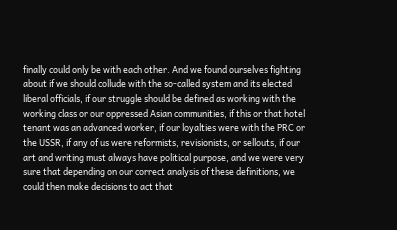finally could only be with each other. And we found ourselves fighting about if we should collude with the so-called system and its elected liberal officials, if our struggle should be defined as working with the working class or our oppressed Asian communities, if this or that hotel tenant was an advanced worker, if our loyalties were with the PRC or the USSR, if any of us were reformists, revisionists, or sellouts, if our art and writing must always have political purpose, and we were very sure that depending on our correct analysis of these definitions, we could then make decisions to act that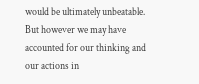would be ultimately unbeatable. But however we may have accounted for our thinking and our actions in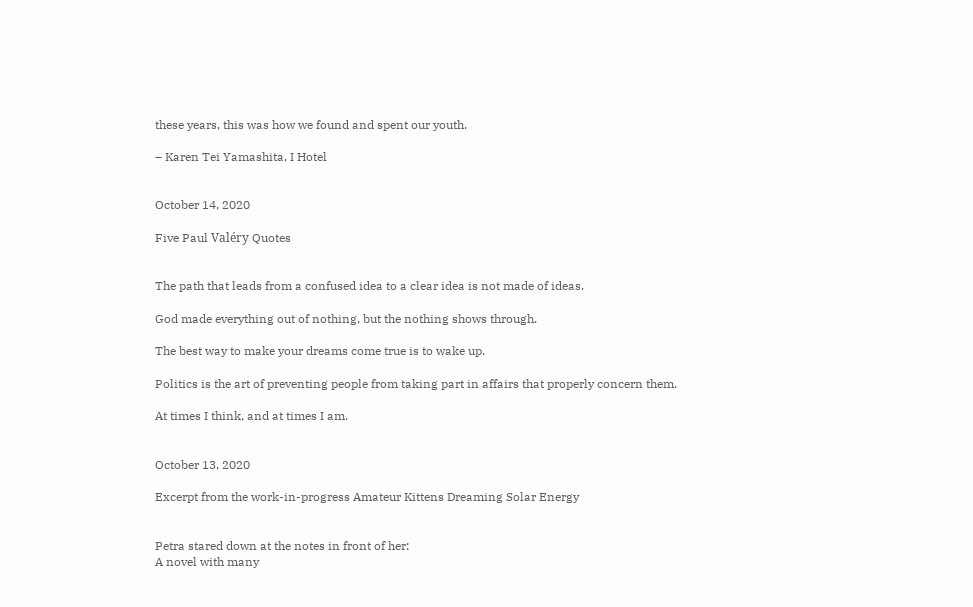these years, this was how we found and spent our youth.

– Karen Tei Yamashita, I Hotel


October 14, 2020

Five Paul Valéry Quotes


The path that leads from a confused idea to a clear idea is not made of ideas.

God made everything out of nothing, but the nothing shows through.

The best way to make your dreams come true is to wake up.

Politics is the art of preventing people from taking part in affairs that properly concern them.

At times I think, and at times I am.


October 13, 2020

Excerpt from the work-in-progress Amateur Kittens Dreaming Solar Energy


Petra stared down at the notes in front of her:
A novel with many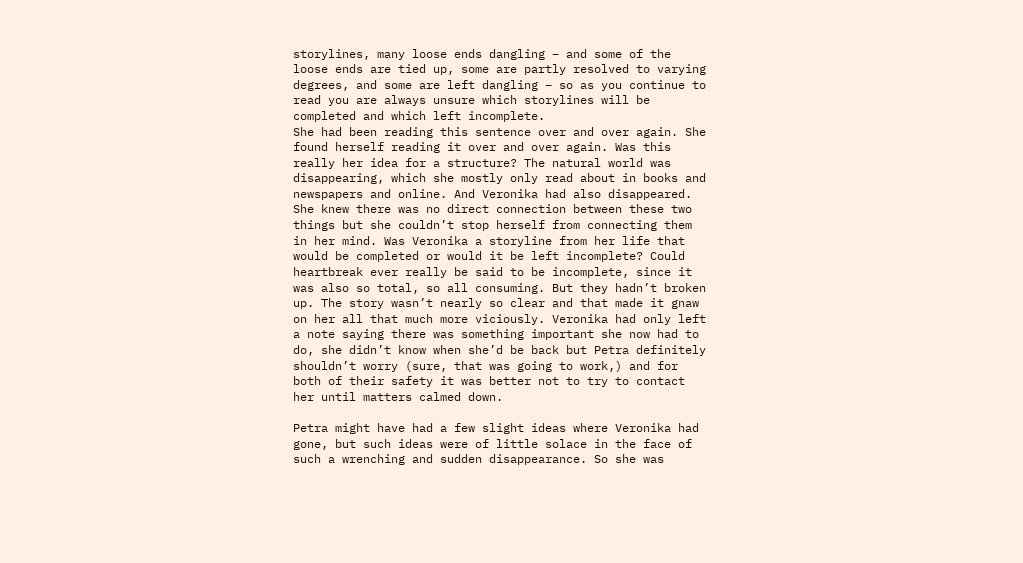storylines, many loose ends dangling – and some of the loose ends are tied up, some are partly resolved to varying degrees, and some are left dangling – so as you continue to read you are always unsure which storylines will be completed and which left incomplete.
She had been reading this sentence over and over again. She found herself reading it over and over again. Was this really her idea for a structure? The natural world was disappearing, which she mostly only read about in books and newspapers and online. And Veronika had also disappeared. She knew there was no direct connection between these two things but she couldn’t stop herself from connecting them in her mind. Was Veronika a storyline from her life that would be completed or would it be left incomplete? Could heartbreak ever really be said to be incomplete, since it was also so total, so all consuming. But they hadn’t broken up. The story wasn’t nearly so clear and that made it gnaw on her all that much more viciously. Veronika had only left a note saying there was something important she now had to do, she didn’t know when she’d be back but Petra definitely shouldn’t worry (sure, that was going to work,) and for both of their safety it was better not to try to contact her until matters calmed down.

Petra might have had a few slight ideas where Veronika had gone, but such ideas were of little solace in the face of such a wrenching and sudden disappearance. So she was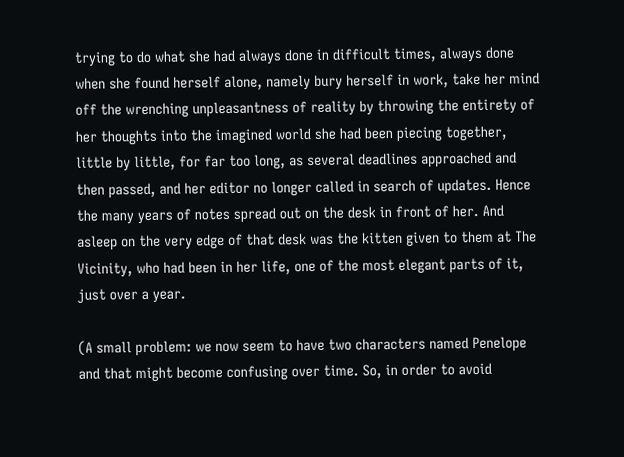trying to do what she had always done in difficult times, always done when she found herself alone, namely bury herself in work, take her mind off the wrenching unpleasantness of reality by throwing the entirety of her thoughts into the imagined world she had been piecing together, little by little, for far too long, as several deadlines approached and then passed, and her editor no longer called in search of updates. Hence the many years of notes spread out on the desk in front of her. And asleep on the very edge of that desk was the kitten given to them at The Vicinity, who had been in her life, one of the most elegant parts of it, just over a year.

(A small problem: we now seem to have two characters named Penelope and that might become confusing over time. So, in order to avoid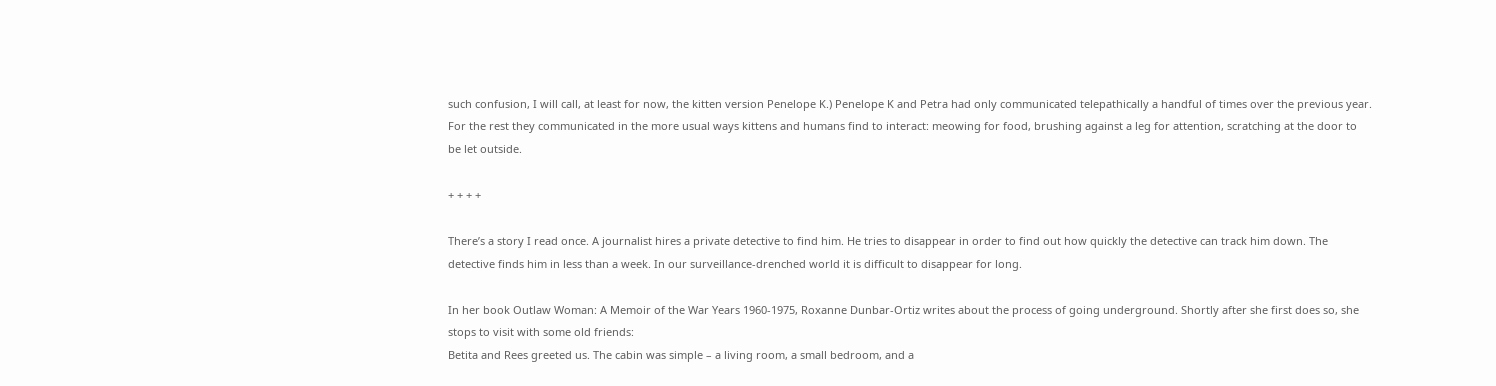such confusion, I will call, at least for now, the kitten version Penelope K.) Penelope K and Petra had only communicated telepathically a handful of times over the previous year. For the rest they communicated in the more usual ways kittens and humans find to interact: meowing for food, brushing against a leg for attention, scratching at the door to be let outside.

+ + + +

There’s a story I read once. A journalist hires a private detective to find him. He tries to disappear in order to find out how quickly the detective can track him down. The detective finds him in less than a week. In our surveillance-drenched world it is difficult to disappear for long.

In her book Outlaw Woman: A Memoir of the War Years 1960-1975, Roxanne Dunbar-Ortiz writes about the process of going underground. Shortly after she first does so, she stops to visit with some old friends:
Betita and Rees greeted us. The cabin was simple – a living room, a small bedroom, and a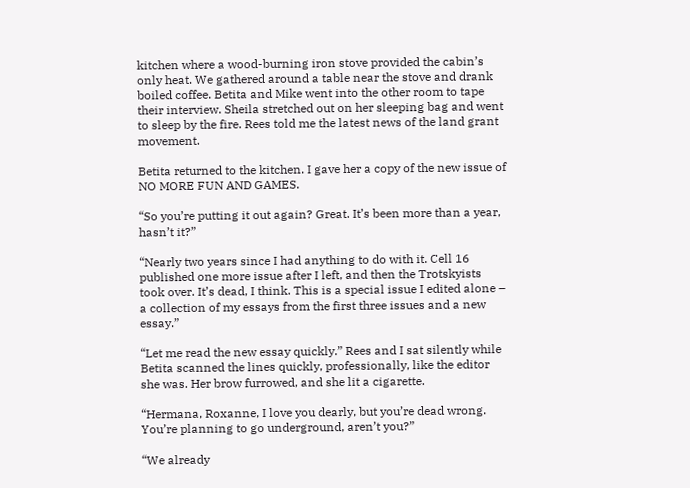kitchen where a wood-burning iron stove provided the cabin’s only heat. We gathered around a table near the stove and drank boiled coffee. Betita and Mike went into the other room to tape their interview. Sheila stretched out on her sleeping bag and went to sleep by the fire. Rees told me the latest news of the land grant movement.

Betita returned to the kitchen. I gave her a copy of the new issue of NO MORE FUN AND GAMES.

“So you’re putting it out again? Great. It’s been more than a year, hasn’t it?”

“Nearly two years since I had anything to do with it. Cell 16 published one more issue after I left, and then the Trotskyists took over. It’s dead, I think. This is a special issue I edited alone – a collection of my essays from the first three issues and a new essay.”

“Let me read the new essay quickly.” Rees and I sat silently while Betita scanned the lines quickly, professionally, like the editor she was. Her brow furrowed, and she lit a cigarette.

“Hermana, Roxanne, I love you dearly, but you’re dead wrong. You’re planning to go underground, aren’t you?”

“We already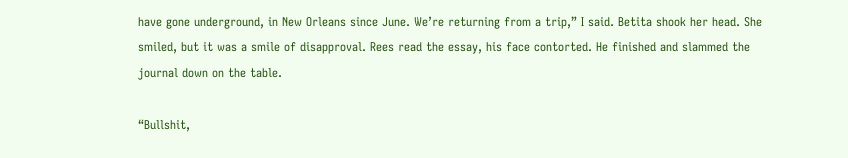have gone underground, in New Orleans since June. We’re returning from a trip,” I said. Betita shook her head. She smiled, but it was a smile of disapproval. Rees read the essay, his face contorted. He finished and slammed the journal down on the table.

“Bullshit,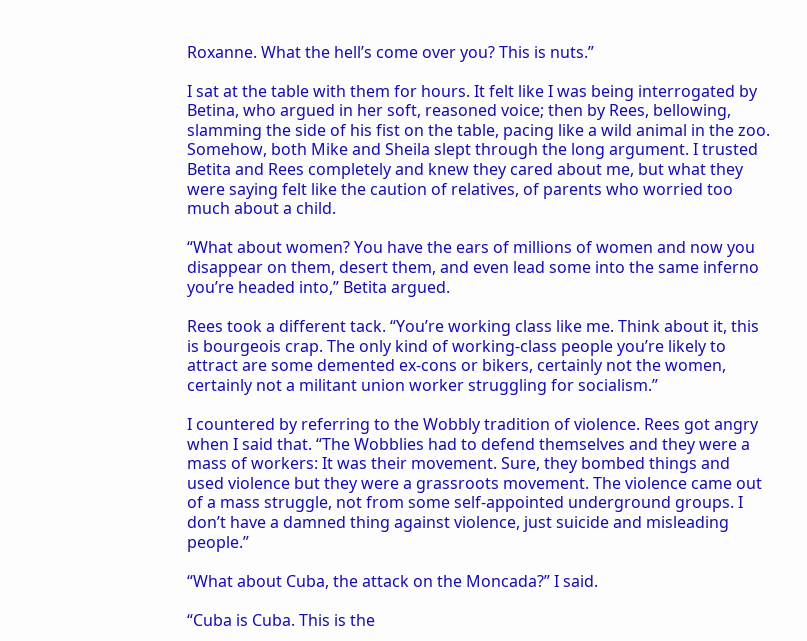Roxanne. What the hell’s come over you? This is nuts.”

I sat at the table with them for hours. It felt like I was being interrogated by Betina, who argued in her soft, reasoned voice; then by Rees, bellowing, slamming the side of his fist on the table, pacing like a wild animal in the zoo. Somehow, both Mike and Sheila slept through the long argument. I trusted Betita and Rees completely and knew they cared about me, but what they were saying felt like the caution of relatives, of parents who worried too much about a child.

“What about women? You have the ears of millions of women and now you disappear on them, desert them, and even lead some into the same inferno you’re headed into,” Betita argued.

Rees took a different tack. “You’re working class like me. Think about it, this is bourgeois crap. The only kind of working-class people you’re likely to attract are some demented ex-cons or bikers, certainly not the women, certainly not a militant union worker struggling for socialism.”

I countered by referring to the Wobbly tradition of violence. Rees got angry when I said that. “The Wobblies had to defend themselves and they were a mass of workers: It was their movement. Sure, they bombed things and used violence but they were a grassroots movement. The violence came out of a mass struggle, not from some self-appointed underground groups. I don’t have a damned thing against violence, just suicide and misleading people.”

“What about Cuba, the attack on the Moncada?” I said.

“Cuba is Cuba. This is the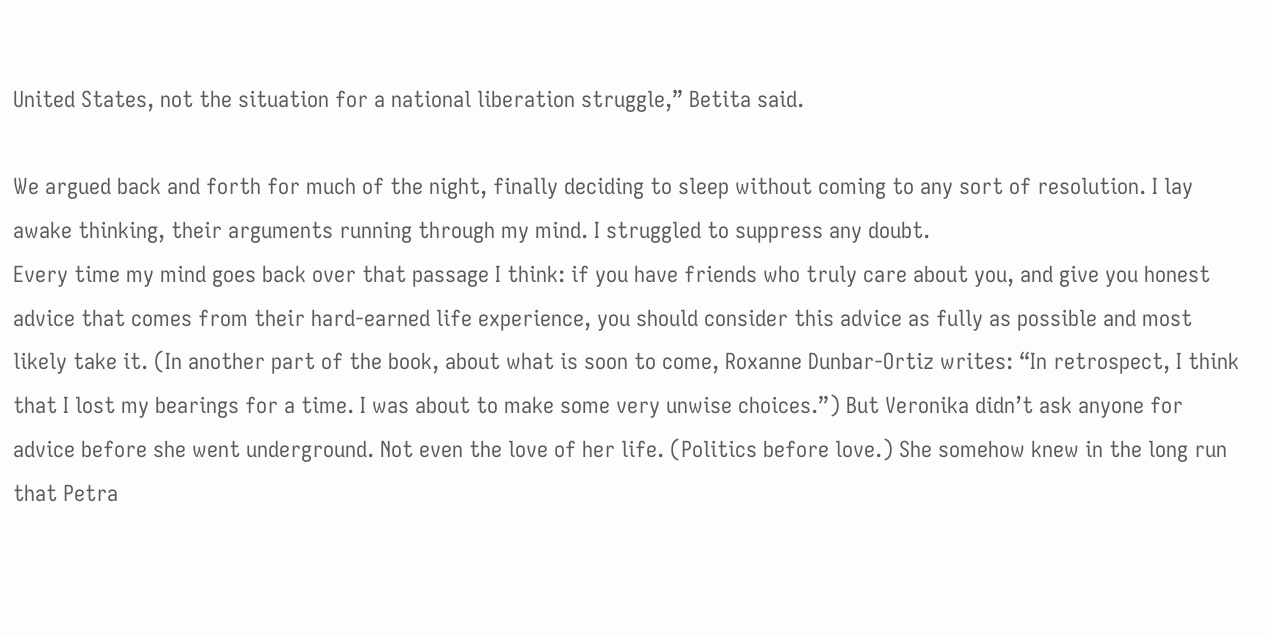United States, not the situation for a national liberation struggle,” Betita said.

We argued back and forth for much of the night, finally deciding to sleep without coming to any sort of resolution. I lay awake thinking, their arguments running through my mind. I struggled to suppress any doubt.
Every time my mind goes back over that passage I think: if you have friends who truly care about you, and give you honest advice that comes from their hard-earned life experience, you should consider this advice as fully as possible and most likely take it. (In another part of the book, about what is soon to come, Roxanne Dunbar-Ortiz writes: “In retrospect, I think that I lost my bearings for a time. I was about to make some very unwise choices.”) But Veronika didn’t ask anyone for advice before she went underground. Not even the love of her life. (Politics before love.) She somehow knew in the long run that Petra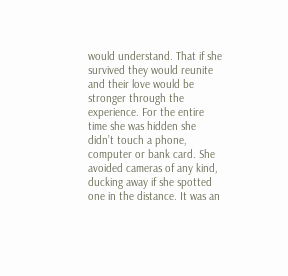would understand. That if she survived they would reunite and their love would be stronger through the experience. For the entire time she was hidden she didn’t touch a phone, computer or bank card. She avoided cameras of any kind, ducking away if she spotted one in the distance. It was an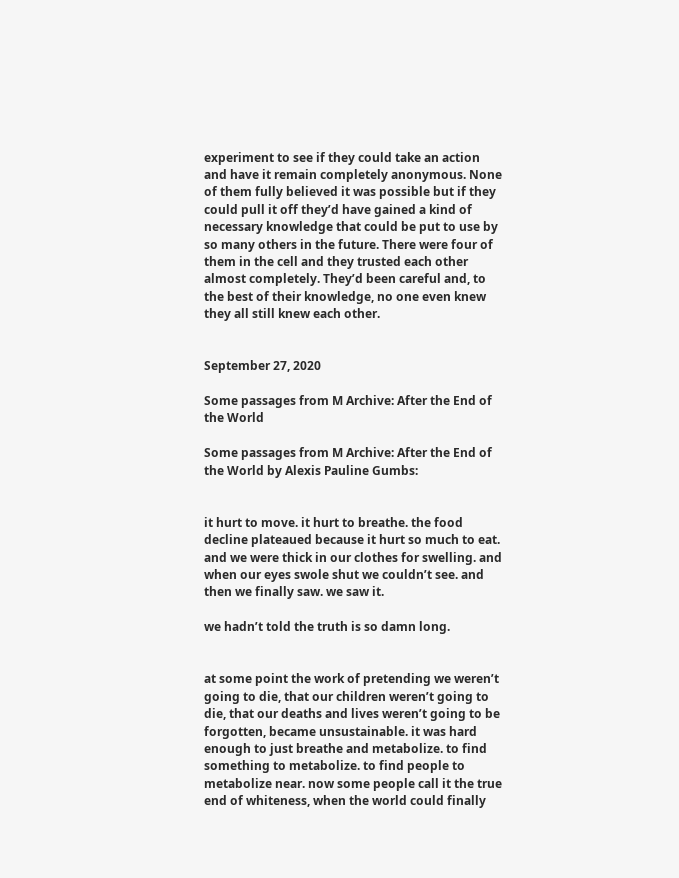experiment to see if they could take an action and have it remain completely anonymous. None of them fully believed it was possible but if they could pull it off they’d have gained a kind of necessary knowledge that could be put to use by so many others in the future. There were four of them in the cell and they trusted each other almost completely. They’d been careful and, to the best of their knowledge, no one even knew they all still knew each other.


September 27, 2020

Some passages from M Archive: After the End of the World

Some passages from M Archive: After the End of the World by Alexis Pauline Gumbs:


it hurt to move. it hurt to breathe. the food decline plateaued because it hurt so much to eat. and we were thick in our clothes for swelling. and when our eyes swole shut we couldn’t see. and then we finally saw. we saw it.

we hadn’t told the truth is so damn long.


at some point the work of pretending we weren’t going to die, that our children weren’t going to die, that our deaths and lives weren’t going to be forgotten, became unsustainable. it was hard enough to just breathe and metabolize. to find something to metabolize. to find people to metabolize near. now some people call it the true end of whiteness, when the world could finally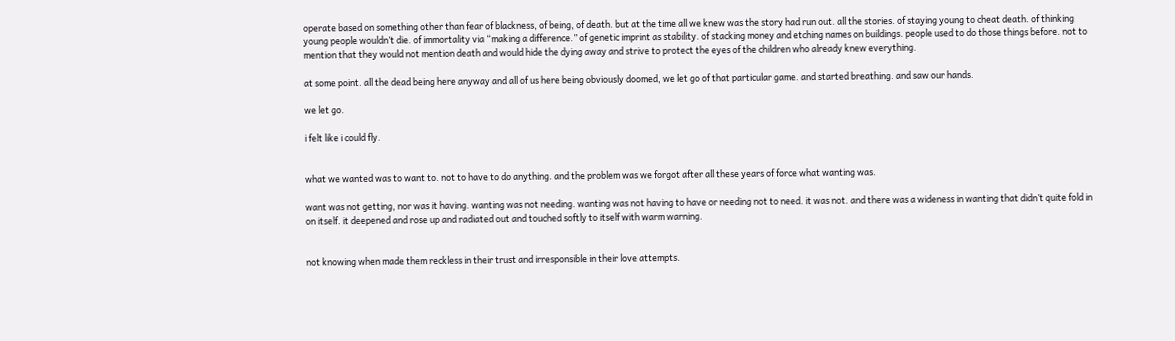operate based on something other than fear of blackness, of being, of death. but at the time all we knew was the story had run out. all the stories. of staying young to cheat death. of thinking young people wouldn’t die. of immortality via “making a difference.” of genetic imprint as stability. of stacking money and etching names on buildings. people used to do those things before. not to mention that they would not mention death and would hide the dying away and strive to protect the eyes of the children who already knew everything.

at some point. all the dead being here anyway and all of us here being obviously doomed, we let go of that particular game. and started breathing. and saw our hands.

we let go.

i felt like i could fly.


what we wanted was to want to. not to have to do anything. and the problem was we forgot after all these years of force what wanting was.

want was not getting, nor was it having. wanting was not needing. wanting was not having to have or needing not to need. it was not. and there was a wideness in wanting that didn’t quite fold in on itself. it deepened and rose up and radiated out and touched softly to itself with warm warning.


not knowing when made them reckless in their trust and irresponsible in their love attempts.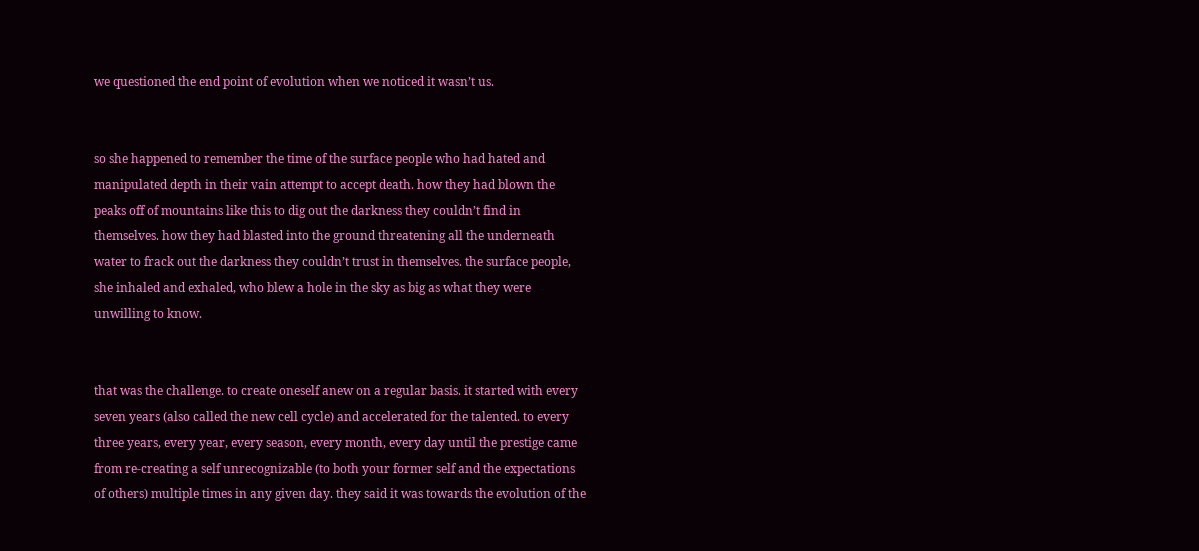we questioned the end point of evolution when we noticed it wasn’t us.


so she happened to remember the time of the surface people who had hated and manipulated depth in their vain attempt to accept death. how they had blown the peaks off of mountains like this to dig out the darkness they couldn’t find in themselves. how they had blasted into the ground threatening all the underneath water to frack out the darkness they couldn’t trust in themselves. the surface people, she inhaled and exhaled, who blew a hole in the sky as big as what they were unwilling to know.


that was the challenge. to create oneself anew on a regular basis. it started with every seven years (also called the new cell cycle) and accelerated for the talented. to every three years, every year, every season, every month, every day until the prestige came from re-creating a self unrecognizable (to both your former self and the expectations of others) multiple times in any given day. they said it was towards the evolution of the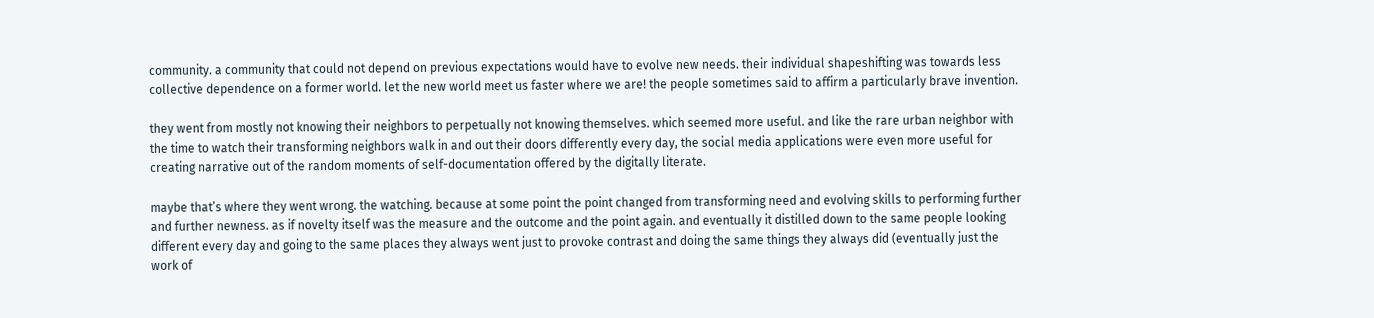community. a community that could not depend on previous expectations would have to evolve new needs. their individual shapeshifting was towards less collective dependence on a former world. let the new world meet us faster where we are! the people sometimes said to affirm a particularly brave invention.

they went from mostly not knowing their neighbors to perpetually not knowing themselves. which seemed more useful. and like the rare urban neighbor with the time to watch their transforming neighbors walk in and out their doors differently every day, the social media applications were even more useful for creating narrative out of the random moments of self-documentation offered by the digitally literate.

maybe that’s where they went wrong. the watching. because at some point the point changed from transforming need and evolving skills to performing further and further newness. as if novelty itself was the measure and the outcome and the point again. and eventually it distilled down to the same people looking different every day and going to the same places they always went just to provoke contrast and doing the same things they always did (eventually just the work of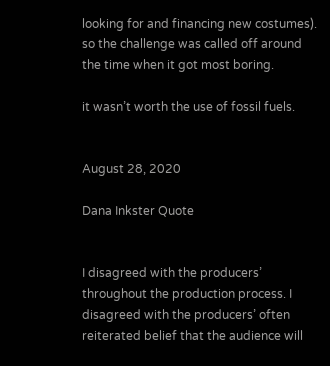looking for and financing new costumes). so the challenge was called off around the time when it got most boring.

it wasn’t worth the use of fossil fuels.


August 28, 2020

Dana Inkster Quote


I disagreed with the producers’ throughout the production process. I disagreed with the producers’ often reiterated belief that the audience will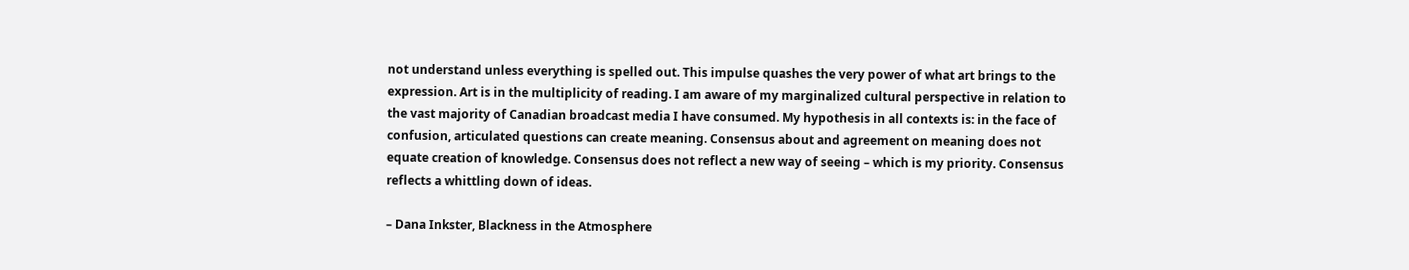not understand unless everything is spelled out. This impulse quashes the very power of what art brings to the expression. Art is in the multiplicity of reading. I am aware of my marginalized cultural perspective in relation to the vast majority of Canadian broadcast media I have consumed. My hypothesis in all contexts is: in the face of confusion, articulated questions can create meaning. Consensus about and agreement on meaning does not equate creation of knowledge. Consensus does not reflect a new way of seeing – which is my priority. Consensus reflects a whittling down of ideas.

– Dana Inkster, Blackness in the Atmosphere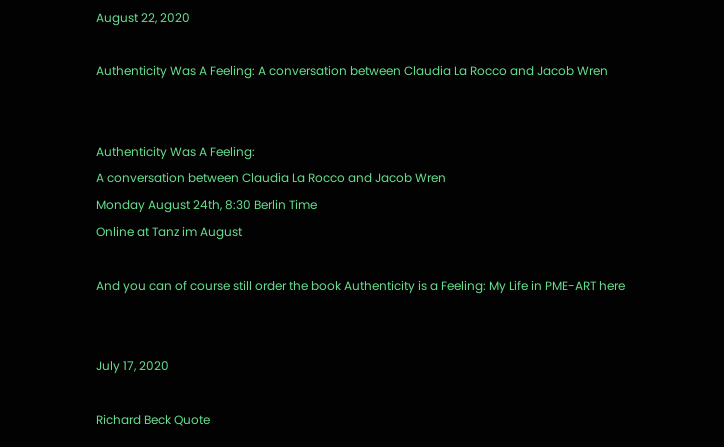August 22, 2020

Authenticity Was A Feeling: A conversation between Claudia La Rocco and Jacob Wren


Authenticity Was A Feeling:
A conversation between Claudia La Rocco and Jacob Wren
Monday August 24th, 8:30 Berlin Time
Online at Tanz im August

And you can of course still order the book Authenticity is a Feeling: My Life in PME-ART here


July 17, 2020

Richard Beck Quote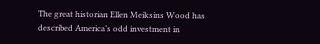The great historian Ellen Meiksins Wood has described America’s odd investment in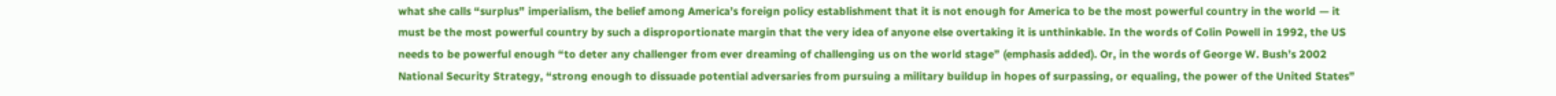what she calls “surplus” imperialism, the belief among America’s foreign policy establishment that it is not enough for America to be the most powerful country in the world — it must be the most powerful country by such a disproportionate margin that the very idea of anyone else overtaking it is unthinkable. In the words of Colin Powell in 1992, the US needs to be powerful enough “to deter any challenger from ever dreaming of challenging us on the world stage” (emphasis added). Or, in the words of George W. Bush’s 2002 National Security Strategy, “strong enough to dissuade potential adversaries from pursuing a military buildup in hopes of surpassing, or equaling, the power of the United States”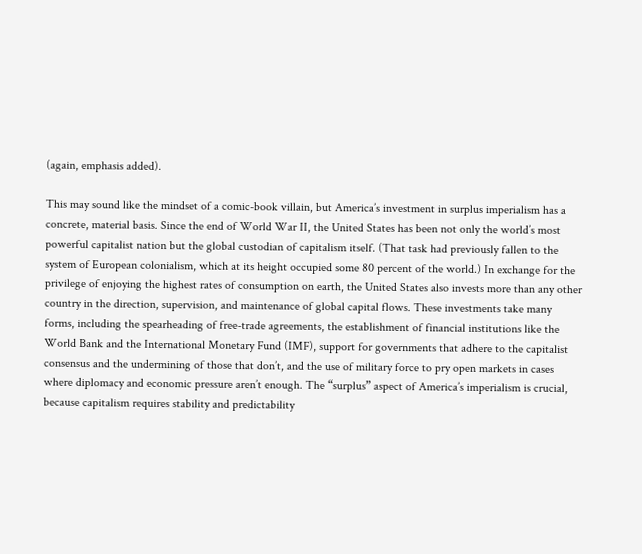(again, emphasis added).

This may sound like the mindset of a comic-book villain, but America’s investment in surplus imperialism has a concrete, material basis. Since the end of World War II, the United States has been not only the world’s most powerful capitalist nation but the global custodian of capitalism itself. (That task had previously fallen to the system of European colonialism, which at its height occupied some 80 percent of the world.) In exchange for the privilege of enjoying the highest rates of consumption on earth, the United States also invests more than any other country in the direction, supervision, and maintenance of global capital flows. These investments take many forms, including the spearheading of free-trade agreements, the establishment of financial institutions like the World Bank and the International Monetary Fund (IMF), support for governments that adhere to the capitalist consensus and the undermining of those that don’t, and the use of military force to pry open markets in cases where diplomacy and economic pressure aren’t enough. The “surplus” aspect of America’s imperialism is crucial, because capitalism requires stability and predictability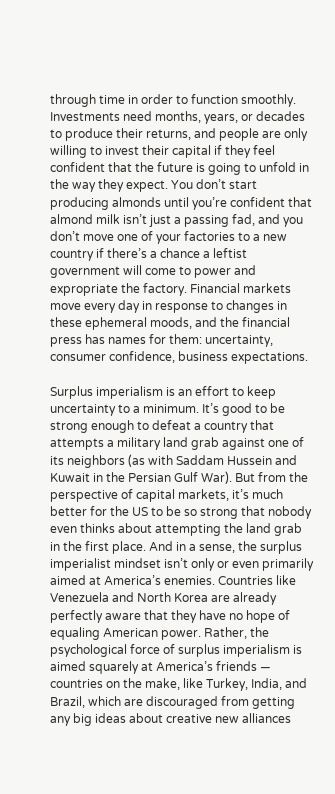through time in order to function smoothly. Investments need months, years, or decades to produce their returns, and people are only willing to invest their capital if they feel confident that the future is going to unfold in the way they expect. You don’t start producing almonds until you’re confident that almond milk isn’t just a passing fad, and you don’t move one of your factories to a new country if there’s a chance a leftist government will come to power and expropriate the factory. Financial markets move every day in response to changes in these ephemeral moods, and the financial press has names for them: uncertainty, consumer confidence, business expectations.

Surplus imperialism is an effort to keep uncertainty to a minimum. It’s good to be strong enough to defeat a country that attempts a military land grab against one of its neighbors (as with Saddam Hussein and Kuwait in the Persian Gulf War). But from the perspective of capital markets, it’s much better for the US to be so strong that nobody even thinks about attempting the land grab in the first place. And in a sense, the surplus imperialist mindset isn’t only or even primarily aimed at America’s enemies. Countries like Venezuela and North Korea are already perfectly aware that they have no hope of equaling American power. Rather, the psychological force of surplus imperialism is aimed squarely at America’s friends — countries on the make, like Turkey, India, and Brazil, which are discouraged from getting any big ideas about creative new alliances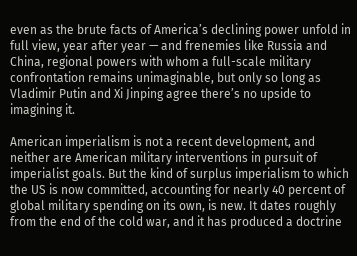even as the brute facts of America’s declining power unfold in full view, year after year — and frenemies like Russia and China, regional powers with whom a full-scale military confrontation remains unimaginable, but only so long as Vladimir Putin and Xi Jinping agree there’s no upside to imagining it.

American imperialism is not a recent development, and neither are American military interventions in pursuit of imperialist goals. But the kind of surplus imperialism to which the US is now committed, accounting for nearly 40 percent of global military spending on its own, is new. It dates roughly from the end of the cold war, and it has produced a doctrine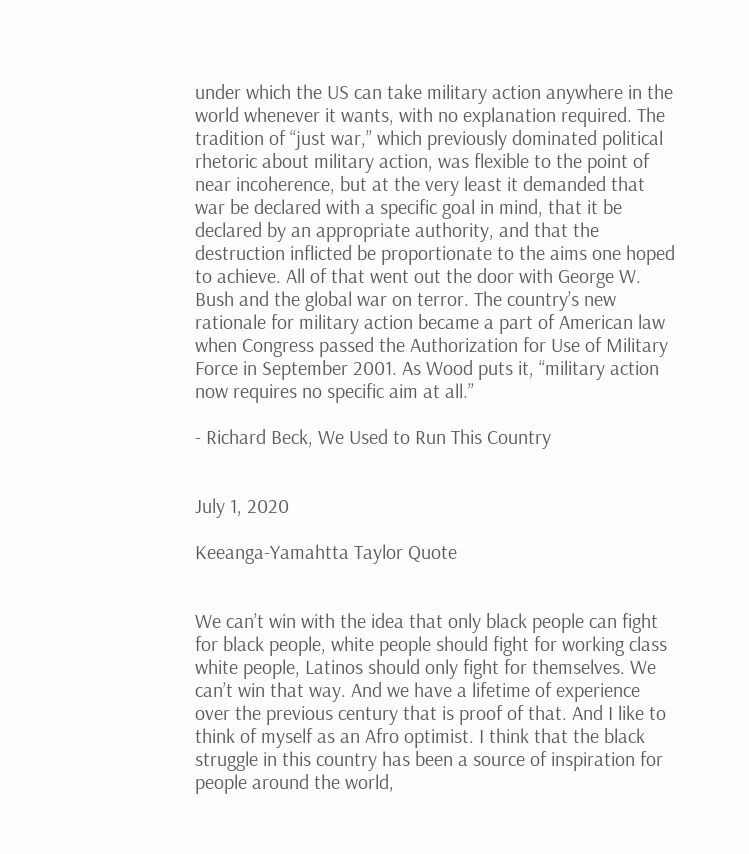under which the US can take military action anywhere in the world whenever it wants, with no explanation required. The tradition of “just war,” which previously dominated political rhetoric about military action, was flexible to the point of near incoherence, but at the very least it demanded that war be declared with a specific goal in mind, that it be declared by an appropriate authority, and that the destruction inflicted be proportionate to the aims one hoped to achieve. All of that went out the door with George W. Bush and the global war on terror. The country’s new rationale for military action became a part of American law when Congress passed the Authorization for Use of Military Force in September 2001. As Wood puts it, “military action now requires no specific aim at all.”

- Richard Beck, We Used to Run This Country


July 1, 2020

Keeanga-Yamahtta Taylor Quote


We can’t win with the idea that only black people can fight for black people, white people should fight for working class white people, Latinos should only fight for themselves. We can’t win that way. And we have a lifetime of experience over the previous century that is proof of that. And I like to think of myself as an Afro optimist. I think that the black struggle in this country has been a source of inspiration for people around the world,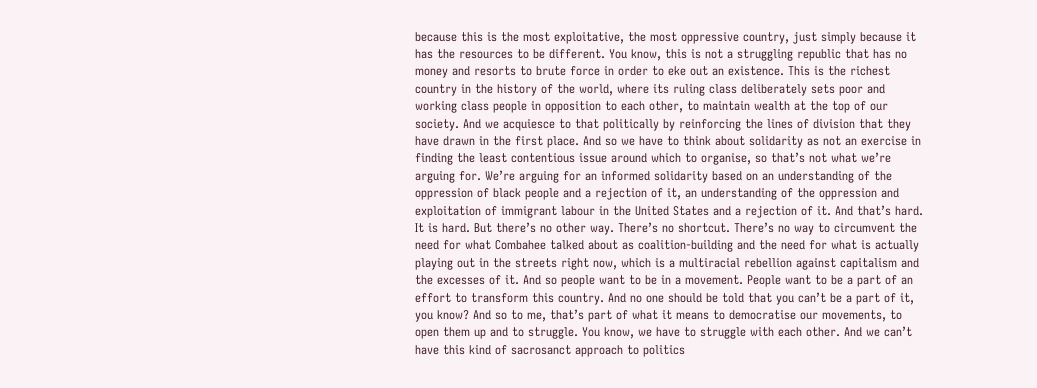because this is the most exploitative, the most oppressive country, just simply because it has the resources to be different. You know, this is not a struggling republic that has no money and resorts to brute force in order to eke out an existence. This is the richest country in the history of the world, where its ruling class deliberately sets poor and working class people in opposition to each other, to maintain wealth at the top of our society. And we acquiesce to that politically by reinforcing the lines of division that they have drawn in the first place. And so we have to think about solidarity as not an exercise in finding the least contentious issue around which to organise, so that’s not what we’re arguing for. We’re arguing for an informed solidarity based on an understanding of the oppression of black people and a rejection of it, an understanding of the oppression and exploitation of immigrant labour in the United States and a rejection of it. And that’s hard. It is hard. But there’s no other way. There’s no shortcut. There’s no way to circumvent the need for what Combahee talked about as coalition-building and the need for what is actually playing out in the streets right now, which is a multiracial rebellion against capitalism and the excesses of it. And so people want to be in a movement. People want to be a part of an effort to transform this country. And no one should be told that you can’t be a part of it, you know? And so to me, that’s part of what it means to democratise our movements, to open them up and to struggle. You know, we have to struggle with each other. And we can’t have this kind of sacrosanct approach to politics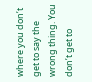where you don’t get to say the wrong thing. You don’t get to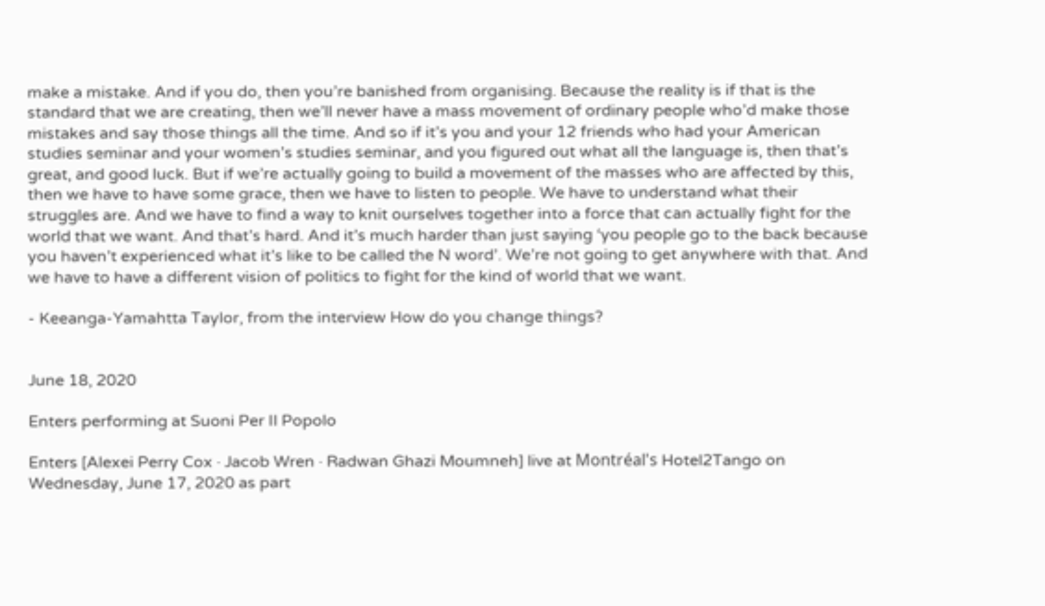make a mistake. And if you do, then you’re banished from organising. Because the reality is if that is the standard that we are creating, then we’ll never have a mass movement of ordinary people who’d make those mistakes and say those things all the time. And so if it’s you and your 12 friends who had your American studies seminar and your women’s studies seminar, and you figured out what all the language is, then that’s great, and good luck. But if we’re actually going to build a movement of the masses who are affected by this, then we have to have some grace, then we have to listen to people. We have to understand what their struggles are. And we have to find a way to knit ourselves together into a force that can actually fight for the world that we want. And that’s hard. And it’s much harder than just saying ‘you people go to the back because you haven’t experienced what it’s like to be called the N word’. We’re not going to get anywhere with that. And we have to have a different vision of politics to fight for the kind of world that we want.

- Keeanga-Yamahtta Taylor, from the interview How do you change things?


June 18, 2020

Enters performing at Suoni Per Il Popolo

Enters [Alexei Perry Cox · Jacob Wren · Radwan Ghazi Moumneh] live at Montréal's Hotel2Tango on Wednesday, June 17, 2020 as part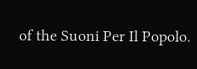of the Suoni Per Il Popolo.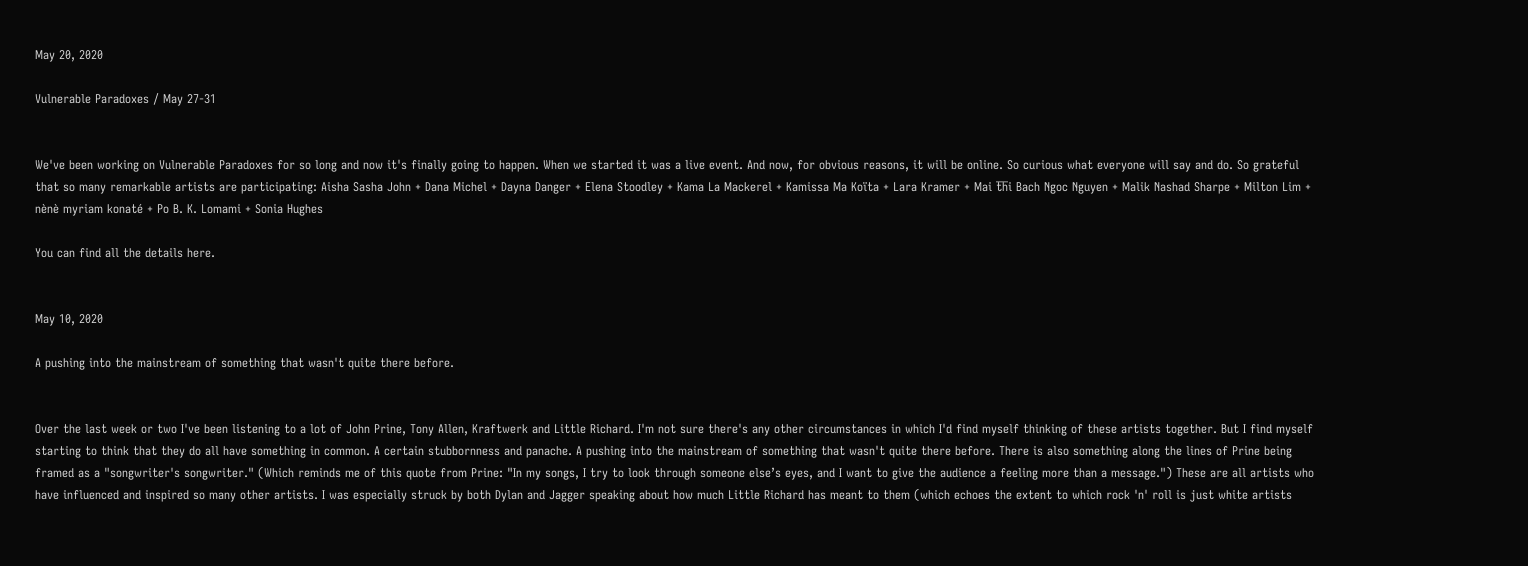May 20, 2020

Vulnerable Paradoxes / May 27-31


We've been working on Vulnerable Paradoxes for so long and now it's finally going to happen. When we started it was a live event. And now, for obvious reasons, it will be online. So curious what everyone will say and do. So grateful that so many remarkable artists are participating: Aisha Sasha John + Dana Michel + Dayna Danger + Elena Stoodley + Kama La Mackerel + Kamissa Ma Koïta + Lara Kramer + Mai t̶h̶i Bach Ngoc Nguyen + Malik Nashad Sharpe + Milton Lim + nènè myriam konaté + Po B. K. Lomami + Sonia Hughes

You can find all the details here.


May 10, 2020

A pushing into the mainstream of something that wasn't quite there before.


Over the last week or two I've been listening to a lot of John Prine, Tony Allen, Kraftwerk and Little Richard. I'm not sure there's any other circumstances in which I'd find myself thinking of these artists together. But I find myself starting to think that they do all have something in common. A certain stubbornness and panache. A pushing into the mainstream of something that wasn't quite there before. There is also something along the lines of Prine being framed as a "songwriter's songwriter." (Which reminds me of this quote from Prine: "In my songs, I try to look through someone else’s eyes, and I want to give the audience a feeling more than a message.") These are all artists who have influenced and inspired so many other artists. I was especially struck by both Dylan and Jagger speaking about how much Little Richard has meant to them (which echoes the extent to which rock 'n' roll is just white artists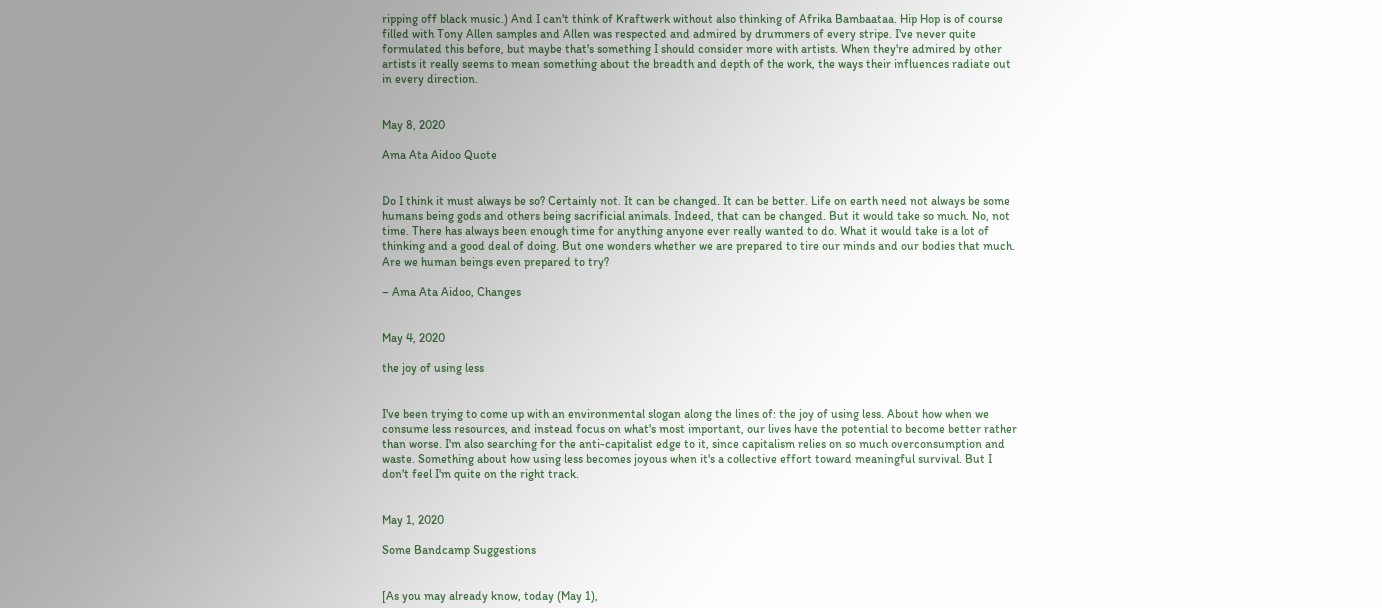ripping off black music.) And I can't think of Kraftwerk without also thinking of Afrika Bambaataa. Hip Hop is of course filled with Tony Allen samples and Allen was respected and admired by drummers of every stripe. I've never quite formulated this before, but maybe that's something I should consider more with artists. When they're admired by other artists it really seems to mean something about the breadth and depth of the work, the ways their influences radiate out in every direction.


May 8, 2020

Ama Ata Aidoo Quote


Do I think it must always be so? Certainly not. It can be changed. It can be better. Life on earth need not always be some humans being gods and others being sacrificial animals. Indeed, that can be changed. But it would take so much. No, not time. There has always been enough time for anything anyone ever really wanted to do. What it would take is a lot of thinking and a good deal of doing. But one wonders whether we are prepared to tire our minds and our bodies that much. Are we human beings even prepared to try?

– Ama Ata Aidoo, Changes


May 4, 2020

the joy of using less


I've been trying to come up with an environmental slogan along the lines of: the joy of using less. About how when we consume less resources, and instead focus on what's most important, our lives have the potential to become better rather than worse. I'm also searching for the anti-capitalist edge to it, since capitalism relies on so much overconsumption and waste. Something about how using less becomes joyous when it's a collective effort toward meaningful survival. But I don't feel I'm quite on the right track.


May 1, 2020

Some Bandcamp Suggestions


[As you may already know, today (May 1),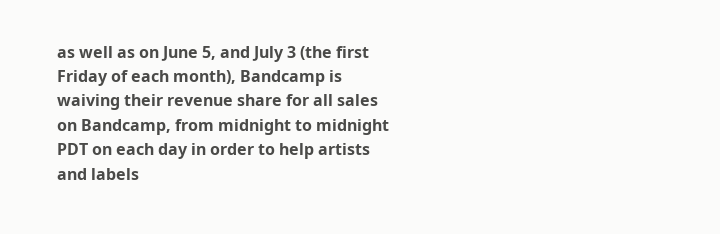as well as on June 5, and July 3 (the first Friday of each month), Bandcamp is waiving their revenue share for all sales on Bandcamp, from midnight to midnight PDT on each day in order to help artists and labels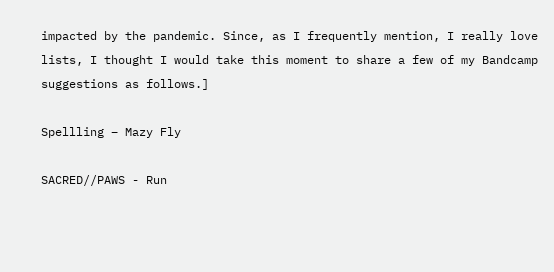impacted by the pandemic. Since, as I frequently mention, I really love lists, I thought I would take this moment to share a few of my Bandcamp suggestions as follows.]

Spellling – Mazy Fly

SACRED//PAWS - Run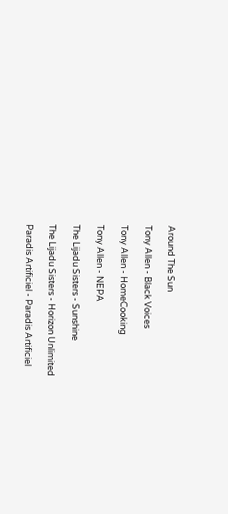Around The Sun

Tony Allen - Black Voices

Tony Allen - HomeCooking

Tony Allen - NEPA

The Lijadu Sisters - Sunshine

The Lijadu Sisters - Horizon Unlimited

Paradis Artificiel - Paradis Artificiel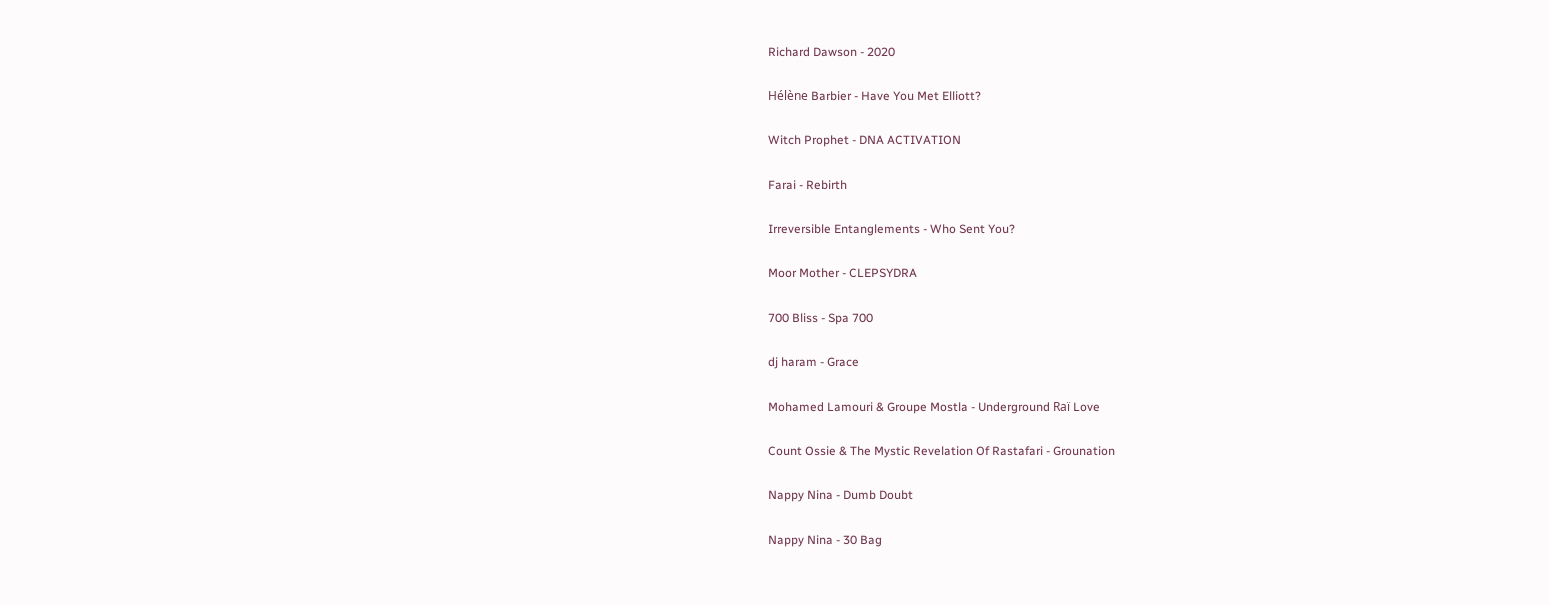Richard Dawson - 2020

Hélène Barbier - Have You Met Elliott?

Witch Prophet - DNA ACTIVATION

Farai - Rebirth

Irreversible Entanglements - Who Sent You?

Moor Mother - CLEPSYDRA

700 Bliss - Spa 700

dj haram - Grace

Mohamed Lamouri & Groupe Mostla - Underground Raï Love

Count Ossie & The Mystic Revelation Of Rastafari - Grounation

Nappy Nina - Dumb Doubt

Nappy Nina - 30 Bag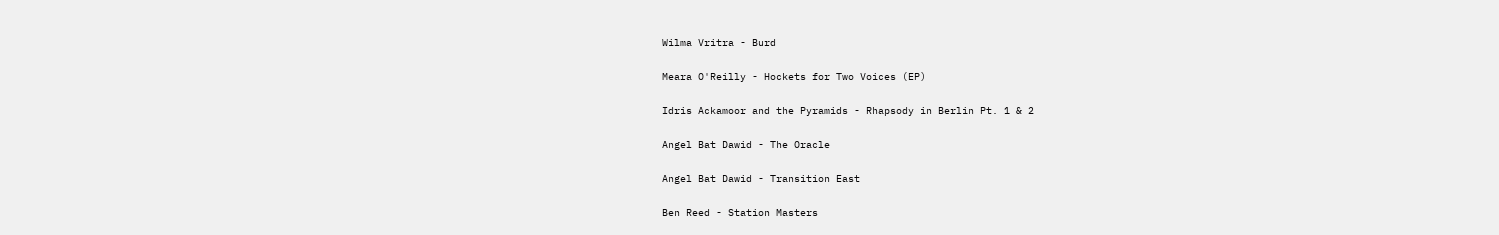Wilma Vritra - Burd

Meara O'Reilly - Hockets for Two Voices (EP)

Idris Ackamoor and the Pyramids - Rhapsody in Berlin Pt. 1 & 2

Angel Bat Dawid - The Oracle

Angel Bat Dawid - Transition East

Ben Reed - Station Masters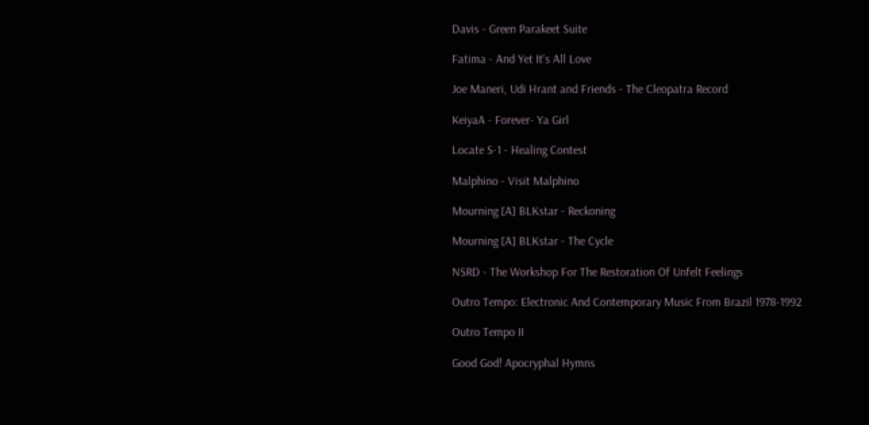Davis - Green Parakeet Suite

Fatima - And Yet It's All Love

Joe Maneri, Udi Hrant and Friends - The Cleopatra Record

KeiyaA - Forever- Ya Girl

Locate S-1 - Healing Contest

Malphino - Visit Malphino

Mourning [A] BLKstar - Reckoning

Mourning [A] BLKstar - The Cycle

NSRD - The Workshop For The Restoration Of Unfelt Feelings

Outro Tempo: Electronic And Contemporary Music From Brazil 1978-1992

Outro Tempo II

Good God! Apocryphal Hymns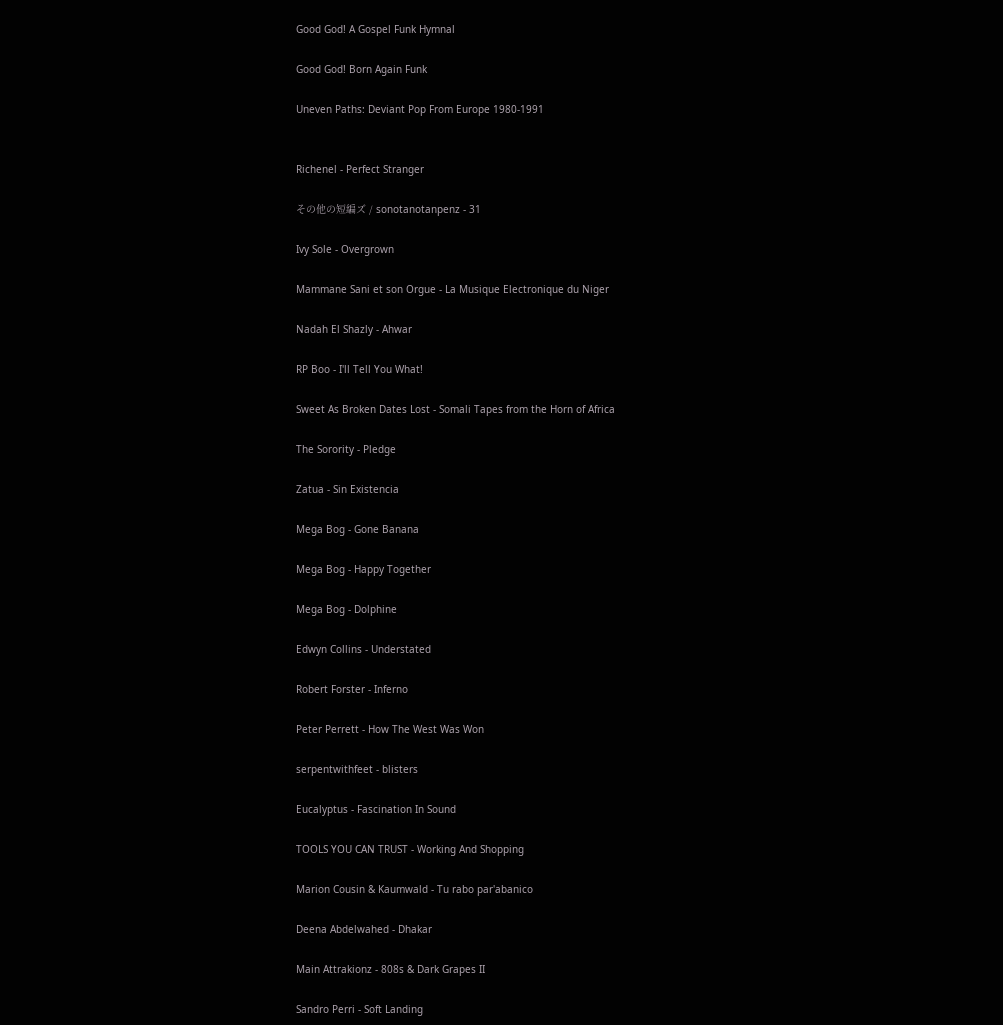Good God! A Gospel Funk Hymnal

Good God! Born Again Funk

Uneven Paths: Deviant Pop From Europe 1980-1991


Richenel - Perfect Stranger

その他の短編ズ / sonotanotanpenz - 31

Ivy Sole - Overgrown

Mammane Sani et son Orgue - La Musique Electronique du Niger

Nadah El Shazly - Ahwar

RP Boo - I'll Tell You What!

Sweet As Broken Dates Lost - Somali Tapes from the Horn of Africa

The Sorority - Pledge

Zatua - Sin Existencia

Mega Bog - Gone Banana

Mega Bog - Happy Together

Mega Bog - Dolphine

Edwyn Collins - Understated

Robert Forster - Inferno

Peter Perrett - How The West Was Won

serpentwithfeet - blisters

Eucalyptus - Fascination In Sound

TOOLS YOU CAN TRUST - Working And Shopping

Marion Cousin & Kaumwald - Tu rabo par'abanico

Deena Abdelwahed - Dhakar

Main Attrakionz - 808s & Dark Grapes II

Sandro Perri - Soft Landing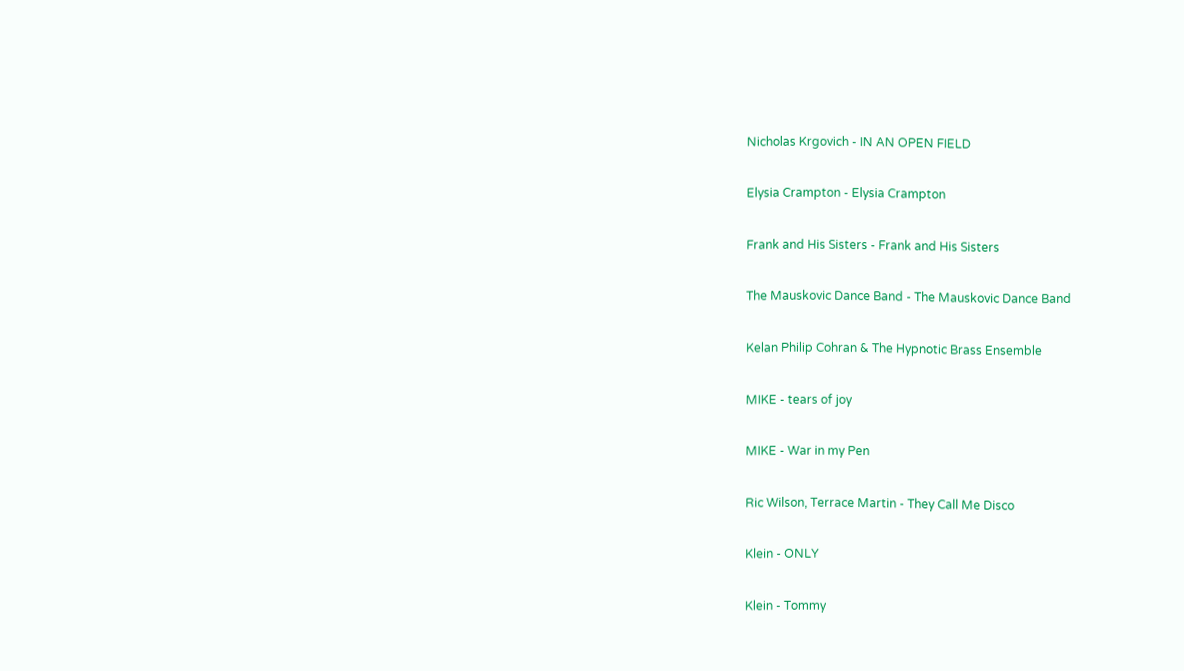Nicholas Krgovich - IN AN OPEN FIELD

Elysia Crampton - Elysia Crampton

Frank and His Sisters - Frank and His Sisters

The Mauskovic Dance Band - The Mauskovic Dance Band

Kelan Philip Cohran & The Hypnotic Brass Ensemble

MIKE - tears of joy

MIKE - War in my Pen

Ric Wilson, Terrace Martin - They Call Me Disco

Klein - ONLY

Klein - Tommy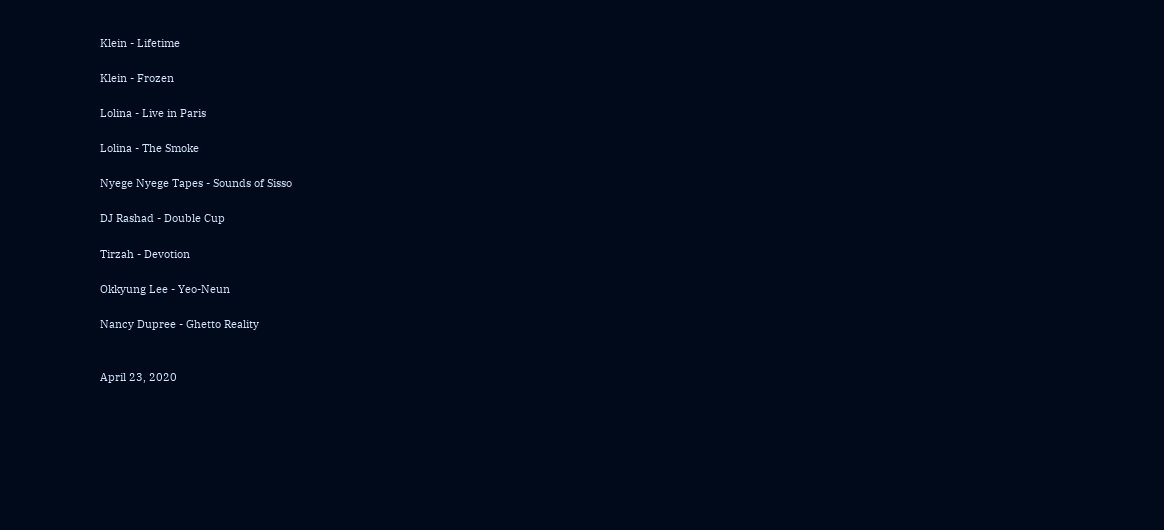Klein - Lifetime

Klein - Frozen

Lolina - Live in Paris

Lolina - The Smoke

Nyege Nyege Tapes - Sounds of Sisso

DJ Rashad - Double Cup

Tirzah - Devotion

Okkyung Lee - Yeo-Neun

Nancy Dupree - Ghetto Reality


April 23, 2020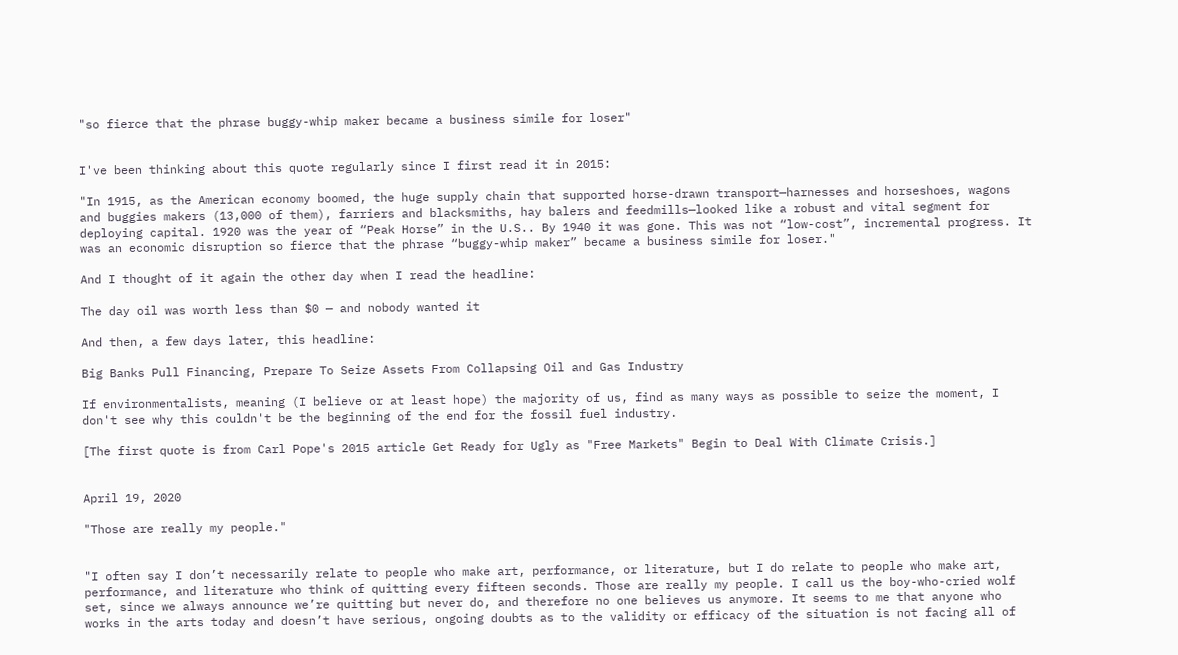"so fierce that the phrase buggy-whip maker became a business simile for loser"


I've been thinking about this quote regularly since I first read it in 2015:

"In 1915, as the American economy boomed, the huge supply chain that supported horse-drawn transport—harnesses and horseshoes, wagons and buggies makers (13,000 of them), farriers and blacksmiths, hay balers and feedmills—looked like a robust and vital segment for deploying capital. 1920 was the year of “Peak Horse” in the U.S.. By 1940 it was gone. This was not “low-cost”, incremental progress. It was an economic disruption so fierce that the phrase “buggy-whip maker” became a business simile for loser."

And I thought of it again the other day when I read the headline:

The day oil was worth less than $0 — and nobody wanted it

And then, a few days later, this headline:

Big Banks Pull Financing, Prepare To Seize Assets From Collapsing Oil and Gas Industry

If environmentalists, meaning (I believe or at least hope) the majority of us, find as many ways as possible to seize the moment, I don't see why this couldn't be the beginning of the end for the fossil fuel industry.

[The first quote is from Carl Pope's 2015 article Get Ready for Ugly as "Free Markets" Begin to Deal With Climate Crisis.]


April 19, 2020

"Those are really my people."


"I often say I don’t necessarily relate to people who make art, performance, or literature, but I do relate to people who make art, performance, and literature who think of quitting every fifteen seconds. Those are really my people. I call us the boy-who-cried wolf set, since we always announce we’re quitting but never do, and therefore no one believes us anymore. It seems to me that anyone who works in the arts today and doesn’t have serious, ongoing doubts as to the validity or efficacy of the situation is not facing all of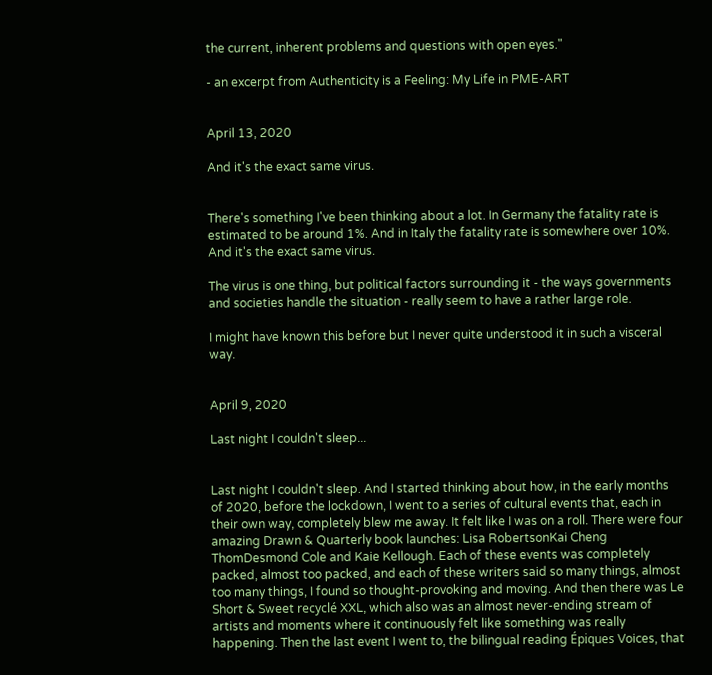the current, inherent problems and questions with open eyes."

- an excerpt from Authenticity is a Feeling: My Life in PME-ART


April 13, 2020

And it's the exact same virus.


There's something I've been thinking about a lot. In Germany the fatality rate is estimated to be around 1%. And in Italy the fatality rate is somewhere over 10%. And it's the exact same virus.

The virus is one thing, but political factors surrounding it - the ways governments and societies handle the situation - really seem to have a rather large role.

I might have known this before but I never quite understood it in such a visceral way.


April 9, 2020

Last night I couldn't sleep...


Last night I couldn't sleep. And I started thinking about how, in the early months of 2020, before the lockdown, I went to a series of cultural events that, each in their own way, completely blew me away. It felt like I was on a roll. There were four amazing Drawn & Quarterly book launches: Lisa RobertsonKai Cheng ThomDesmond Cole and Kaie Kellough. Each of these events was completely packed, almost too packed, and each of these writers said so many things, almost too many things, I found so thought-provoking and moving. And then there was Le Short & Sweet recyclé XXL, which also was an almost never-ending stream of artists and moments where it continuously felt like something was really happening. Then the last event I went to, the bilingual reading Épiques Voices, that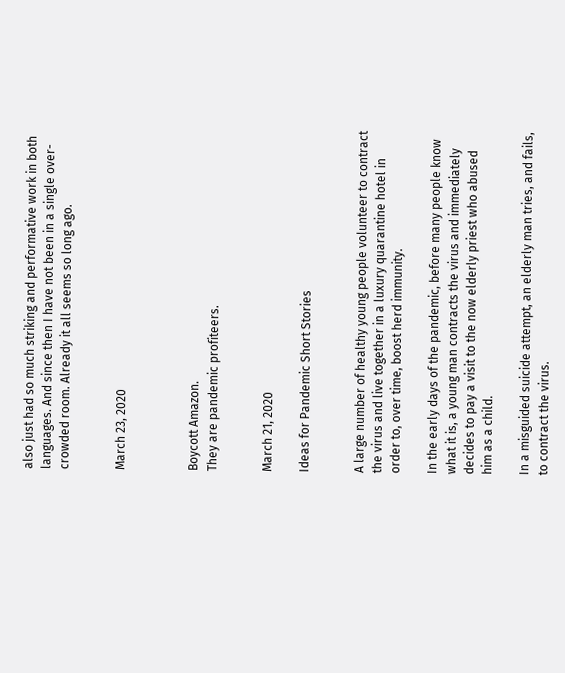also just had so much striking and performative work in both languages. And since then I have not been in a single over-crowded room. Already it all seems so long ago.


March 23, 2020



Boycott Amazon.
They are pandemic profiteers.


March 21, 2020

Ideas for Pandemic Short Stories


A large number of healthy young people volunteer to contract the virus and live together in a luxury quarantine hotel in order to, over time, boost herd immunity.

In the early days of the pandemic, before many people know what it is, a young man contracts the virus and immediately decides to pay a visit to the now elderly priest who abused him as a child.

In a misguided suicide attempt, an elderly man tries, and fails, to contract the virus.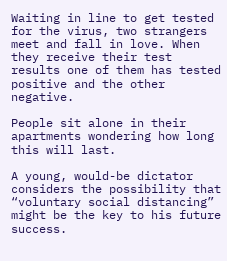Waiting in line to get tested for the virus, two strangers meet and fall in love. When they receive their test results one of them has tested positive and the other negative.

People sit alone in their apartments wondering how long this will last.

A young, would-be dictator considers the possibility that “voluntary social distancing” might be the key to his future success.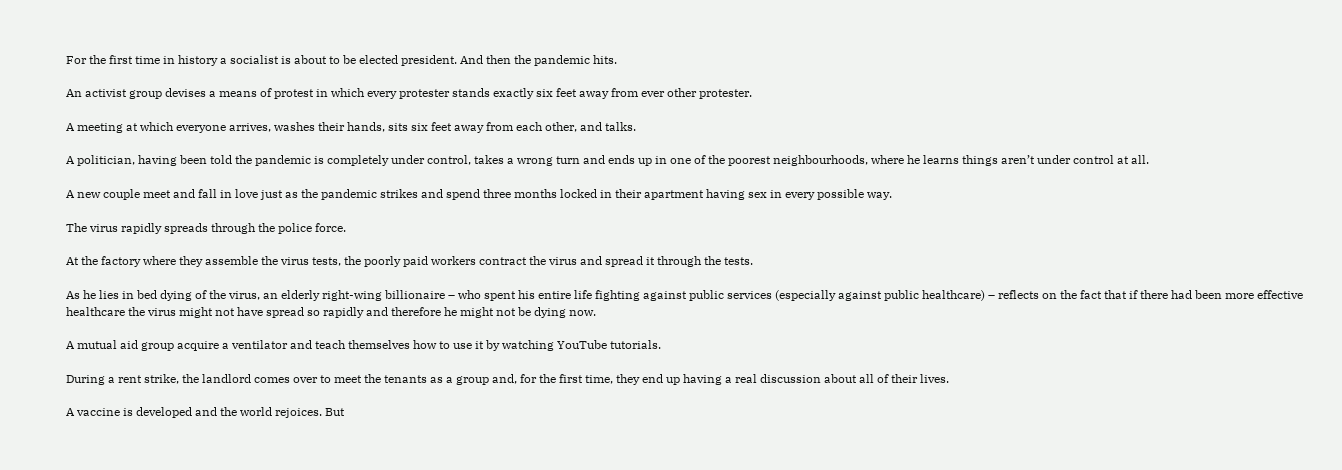For the first time in history a socialist is about to be elected president. And then the pandemic hits.

An activist group devises a means of protest in which every protester stands exactly six feet away from ever other protester.

A meeting at which everyone arrives, washes their hands, sits six feet away from each other, and talks.

A politician, having been told the pandemic is completely under control, takes a wrong turn and ends up in one of the poorest neighbourhoods, where he learns things aren’t under control at all.

A new couple meet and fall in love just as the pandemic strikes and spend three months locked in their apartment having sex in every possible way.

The virus rapidly spreads through the police force.

At the factory where they assemble the virus tests, the poorly paid workers contract the virus and spread it through the tests.

As he lies in bed dying of the virus, an elderly right-wing billionaire – who spent his entire life fighting against public services (especially against public healthcare) – reflects on the fact that if there had been more effective healthcare the virus might not have spread so rapidly and therefore he might not be dying now.

A mutual aid group acquire a ventilator and teach themselves how to use it by watching YouTube tutorials.

During a rent strike, the landlord comes over to meet the tenants as a group and, for the first time, they end up having a real discussion about all of their lives.

A vaccine is developed and the world rejoices. But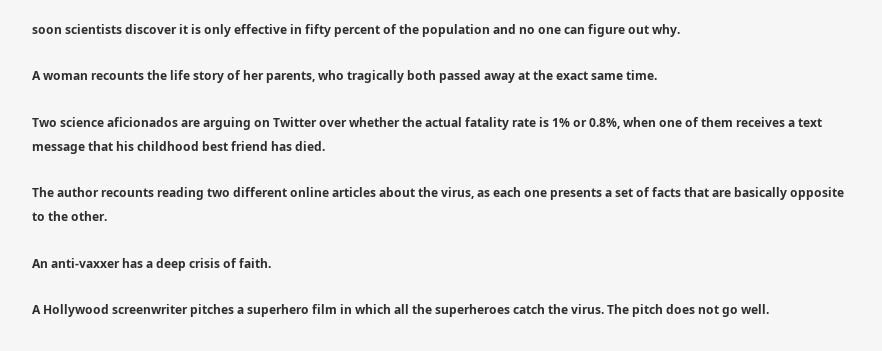soon scientists discover it is only effective in fifty percent of the population and no one can figure out why.

A woman recounts the life story of her parents, who tragically both passed away at the exact same time.

Two science aficionados are arguing on Twitter over whether the actual fatality rate is 1% or 0.8%, when one of them receives a text message that his childhood best friend has died.

The author recounts reading two different online articles about the virus, as each one presents a set of facts that are basically opposite to the other.

An anti-vaxxer has a deep crisis of faith.

A Hollywood screenwriter pitches a superhero film in which all the superheroes catch the virus. The pitch does not go well.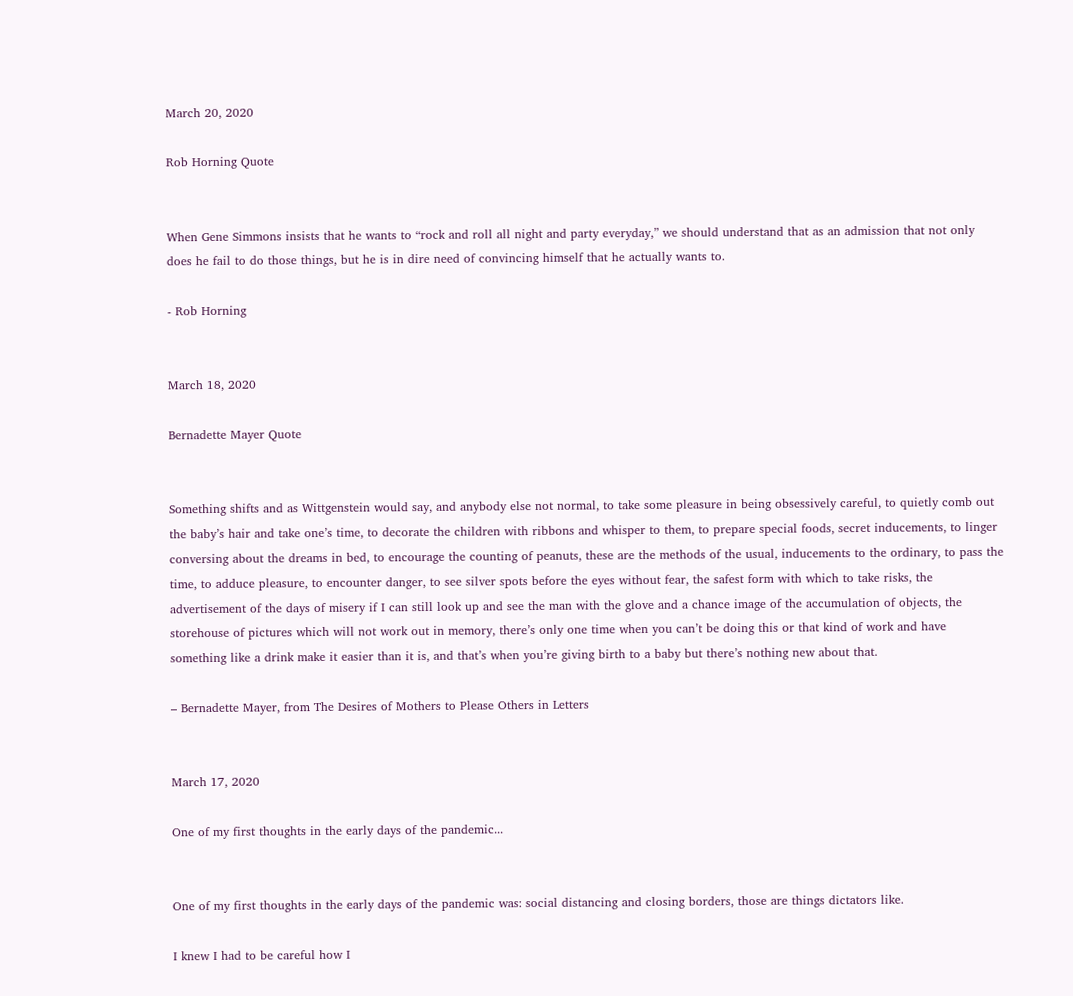March 20, 2020

Rob Horning Quote


When Gene Simmons insists that he wants to “rock and roll all night and party everyday,” we should understand that as an admission that not only does he fail to do those things, but he is in dire need of convincing himself that he actually wants to.

- Rob Horning


March 18, 2020

Bernadette Mayer Quote


Something shifts and as Wittgenstein would say, and anybody else not normal, to take some pleasure in being obsessively careful, to quietly comb out the baby’s hair and take one’s time, to decorate the children with ribbons and whisper to them, to prepare special foods, secret inducements, to linger conversing about the dreams in bed, to encourage the counting of peanuts, these are the methods of the usual, inducements to the ordinary, to pass the time, to adduce pleasure, to encounter danger, to see silver spots before the eyes without fear, the safest form with which to take risks, the advertisement of the days of misery if I can still look up and see the man with the glove and a chance image of the accumulation of objects, the storehouse of pictures which will not work out in memory, there’s only one time when you can’t be doing this or that kind of work and have something like a drink make it easier than it is, and that’s when you’re giving birth to a baby but there’s nothing new about that.

– Bernadette Mayer, from The Desires of Mothers to Please Others in Letters


March 17, 2020

One of my first thoughts in the early days of the pandemic...


One of my first thoughts in the early days of the pandemic was: social distancing and closing borders, those are things dictators like.

I knew I had to be careful how I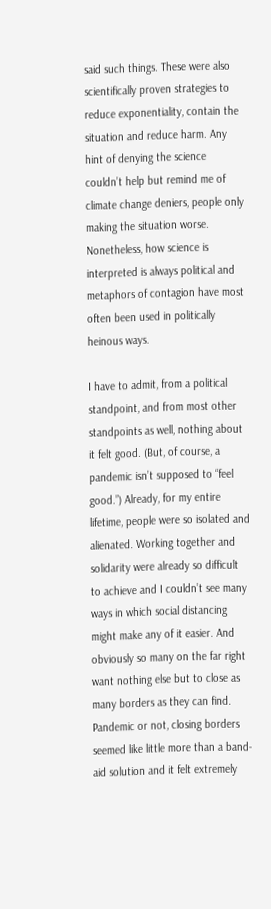said such things. These were also scientifically proven strategies to reduce exponentiality, contain the situation and reduce harm. Any hint of denying the science couldn’t help but remind me of climate change deniers, people only making the situation worse. Nonetheless, how science is interpreted is always political and metaphors of contagion have most often been used in politically heinous ways.

I have to admit, from a political standpoint, and from most other standpoints as well, nothing about it felt good. (But, of course, a pandemic isn’t supposed to “feel good.”) Already, for my entire lifetime, people were so isolated and alienated. Working together and solidarity were already so difficult to achieve and I couldn’t see many ways in which social distancing might make any of it easier. And obviously so many on the far right want nothing else but to close as many borders as they can find. Pandemic or not, closing borders seemed like little more than a band-aid solution and it felt extremely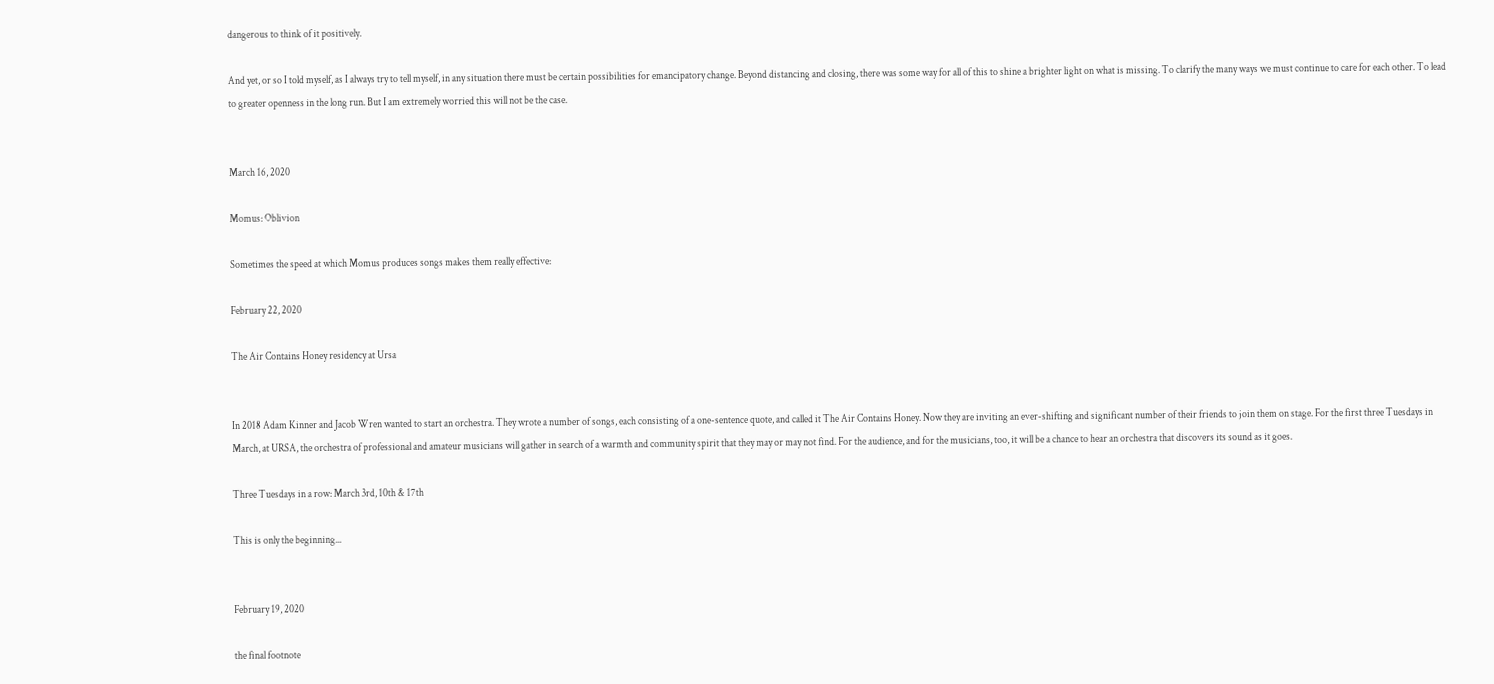dangerous to think of it positively.

And yet, or so I told myself, as I always try to tell myself, in any situation there must be certain possibilities for emancipatory change. Beyond distancing and closing, there was some way for all of this to shine a brighter light on what is missing. To clarify the many ways we must continue to care for each other. To lead to greater openness in the long run. But I am extremely worried this will not be the case.


March 16, 2020

Momus: Oblivion

Sometimes the speed at which Momus produces songs makes them really effective:

February 22, 2020

The Air Contains Honey residency at Ursa


In 2018 Adam Kinner and Jacob Wren wanted to start an orchestra. They wrote a number of songs, each consisting of a one-sentence quote, and called it The Air Contains Honey. Now they are inviting an ever-shifting and significant number of their friends to join them on stage. For the first three Tuesdays in March, at URSA, the orchestra of professional and amateur musicians will gather in search of a warmth and community spirit that they may or may not find. For the audience, and for the musicians, too, it will be a chance to hear an orchestra that discovers its sound as it goes.

Three Tuesdays in a row: March 3rd, 10th & 17th

This is only the beginning...


February 19, 2020

the final footnote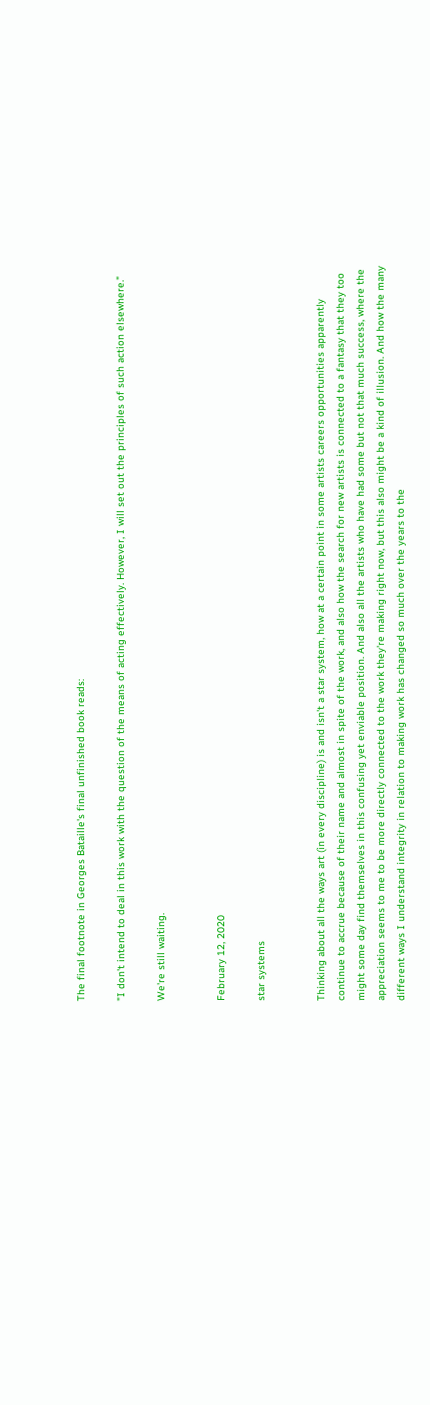The final footnote in Georges Bataille's final unfinished book reads:

"I don't intend to deal in this work with the question of the means of acting effectively. However, I will set out the principles of such action elsewhere."

We're still waiting.


February 12, 2020

star systems


Thinking about all the ways art (in every discipline) is and isn't a star system, how at a certain point in some artists careers opportunities apparently continue to accrue because of their name and almost in spite of the work, and also how the search for new artists is connected to a fantasy that they too might some day find themselves in this confusing yet enviable position. And also all the artists who have had some but not that much success, where the appreciation seems to me to be more directly connected to the work they're making right now, but this also might be a kind of illusion. And how the many different ways I understand integrity in relation to making work has changed so much over the years to the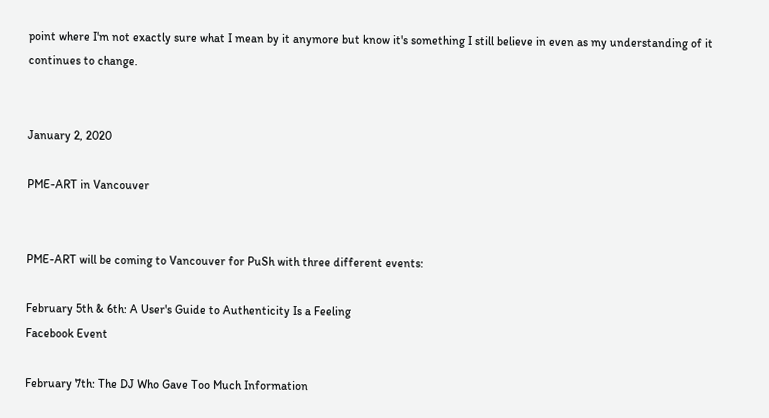point where I'm not exactly sure what I mean by it anymore but know it's something I still believe in even as my understanding of it continues to change.


January 2, 2020

PME-ART in Vancouver


PME-ART will be coming to Vancouver for PuSh with three different events:

February 5th & 6th: A User's Guide to Authenticity Is a Feeling
Facebook Event

February 7th: The DJ Who Gave Too Much Information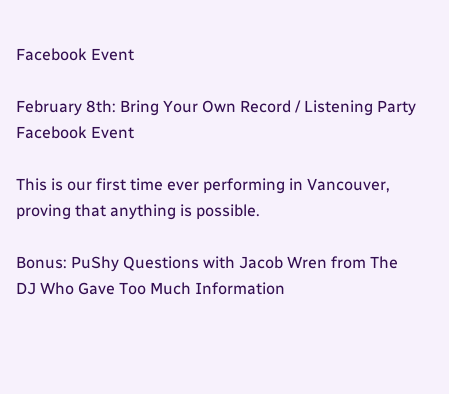Facebook Event

February 8th: Bring Your Own Record / Listening Party
Facebook Event

This is our first time ever performing in Vancouver, proving that anything is possible.

Bonus: PuShy Questions with Jacob Wren from The DJ Who Gave Too Much Information